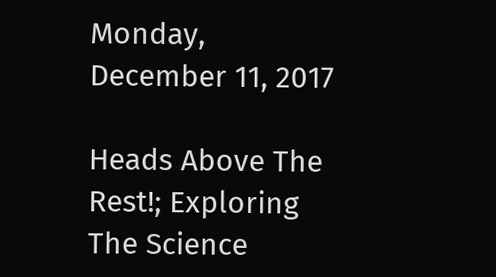Monday, December 11, 2017

Heads Above The Rest!; Exploring The Science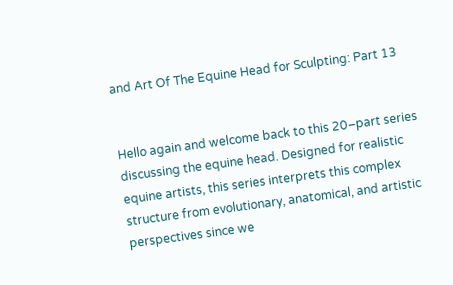and Art Of The Equine Head for Sculpting: Part 13


Hello again and welcome back to this 20–part series discussing the equine head. Designed for realistic equine artists, this series interprets this complex structure from evolutionary, anatomical, and artistic perspectives since we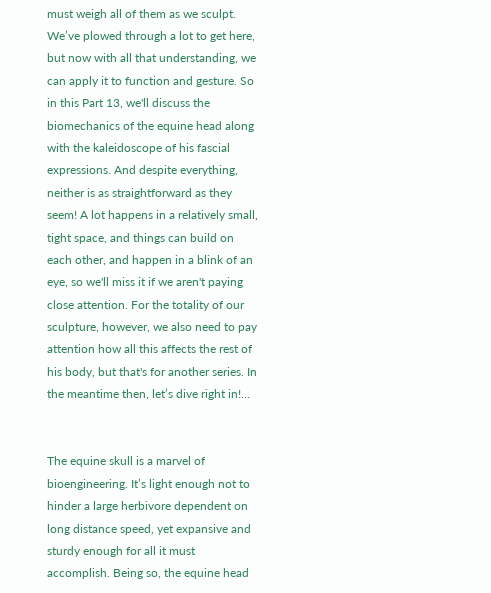must weigh all of them as we sculpt. We’ve plowed through a lot to get here, but now with all that understanding, we can apply it to function and gesture. So in this Part 13, we'll discuss the biomechanics of the equine head along with the kaleidoscope of his fascial expressions. And despite everything, neither is as straightforward as they seem! A lot happens in a relatively small, tight space, and things can build on each other, and happen in a blink of an eye, so we'll miss it if we aren't paying close attention. For the totality of our sculpture, however, we also need to pay attention how all this affects the rest of his body, but that's for another series. In the meantime then, let’s dive right in!…


The equine skull is a marvel of bioengineering. It’s light enough not to hinder a large herbivore dependent on long distance speed, yet expansive and sturdy enough for all it must accomplish. Being so, the equine head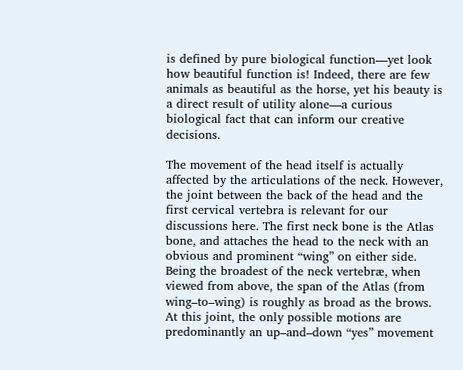is defined by pure biological function—yet look how beautiful function is! Indeed, there are few animals as beautiful as the horse, yet his beauty is a direct result of utility alone—a curious biological fact that can inform our creative decisions.

The movement of the head itself is actually affected by the articulations of the neck. However, the joint between the back of the head and the first cervical vertebra is relevant for our discussions here. The first neck bone is the Atlas bone, and attaches the head to the neck with an obvious and prominent “wing” on either side. Being the broadest of the neck vertebræ, when viewed from above, the span of the Atlas (from wing–to–wing) is roughly as broad as the brows. At this joint, the only possible motions are predominantly an up–and–down “yes” movement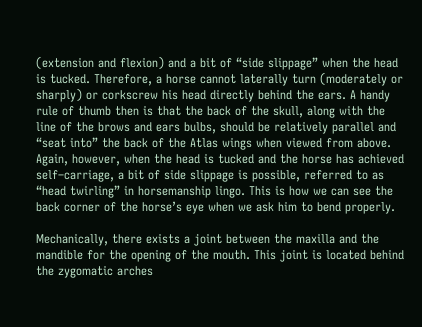(extension and flexion) and a bit of “side slippage” when the head is tucked. Therefore, a horse cannot laterally turn (moderately or sharply) or corkscrew his head directly behind the ears. A handy rule of thumb then is that the back of the skull, along with the line of the brows and ears bulbs, should be relatively parallel and “seat into” the back of the Atlas wings when viewed from above. Again, however, when the head is tucked and the horse has achieved self–carriage, a bit of side slippage is possible, referred to as “head twirling” in horsemanship lingo. This is how we can see the back corner of the horse’s eye when we ask him to bend properly.

Mechanically, there exists a joint between the maxilla and the mandible for the opening of the mouth. This joint is located behind the zygomatic arches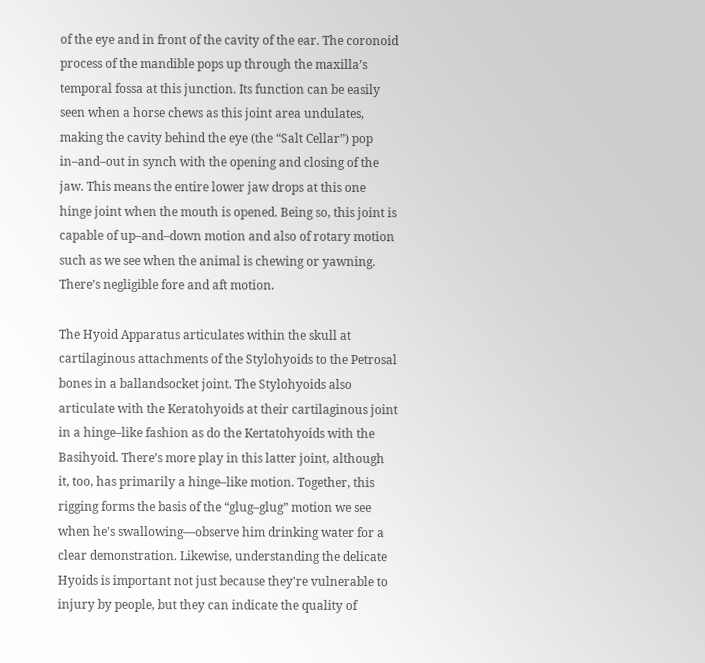of the eye and in front of the cavity of the ear. The coronoid process of the mandible pops up through the maxilla’s temporal fossa at this junction. Its function can be easily seen when a horse chews as this joint area undulates, making the cavity behind the eye (the “Salt Cellar”) pop in–and–out in synch with the opening and closing of the jaw. This means the entire lower jaw drops at this one hinge joint when the mouth is opened. Being so, this joint is capable of up–and–down motion and also of rotary motion such as we see when the animal is chewing or yawning. There’s negligible fore and aft motion.

The Hyoid Apparatus articulates within the skull at cartilaginous attachments of the Stylohyoids to the Petrosal bones in a ballandsocket joint. The Stylohyoids also articulate with the Keratohyoids at their cartilaginous joint in a hinge–like fashion as do the Kertatohyoids with the Basihyoid. There’s more play in this latter joint, although it, too, has primarily a hinge–like motion. Together, this rigging forms the basis of the “glug–glug” motion we see when he's swallowing—observe him drinking water for a clear demonstration. Likewise, understanding the delicate Hyoids is important not just because they're vulnerable to injury by people, but they can indicate the quality of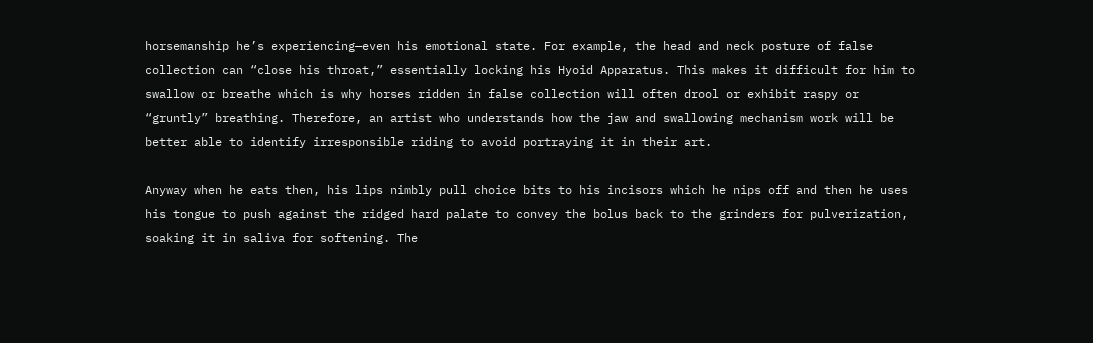horsemanship he’s experiencing—even his emotional state. For example, the head and neck posture of false collection can “close his throat,” essentially locking his Hyoid Apparatus. This makes it difficult for him to swallow or breathe which is why horses ridden in false collection will often drool or exhibit raspy or “gruntly” breathing. Therefore, an artist who understands how the jaw and swallowing mechanism work will be better able to identify irresponsible riding to avoid portraying it in their art.

Anyway when he eats then, his lips nimbly pull choice bits to his incisors which he nips off and then he uses his tongue to push against the ridged hard palate to convey the bolus back to the grinders for pulverization, soaking it in saliva for softening. The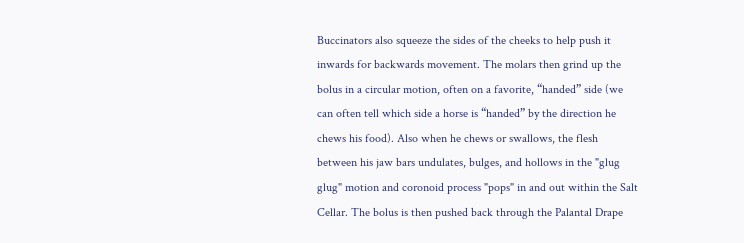Buccinators also squeeze the sides of the cheeks to help push it inwards for backwards movement. The molars then grind up the bolus in a circular motion, often on a favorite, “handed” side (we can often tell which side a horse is “handed” by the direction he chews his food). Also when he chews or swallows, the flesh between his jaw bars undulates, bulges, and hollows in the "glug glug" motion and coronoid process "pops" in and out within the Salt Cellar. The bolus is then pushed back through the Palantal Drape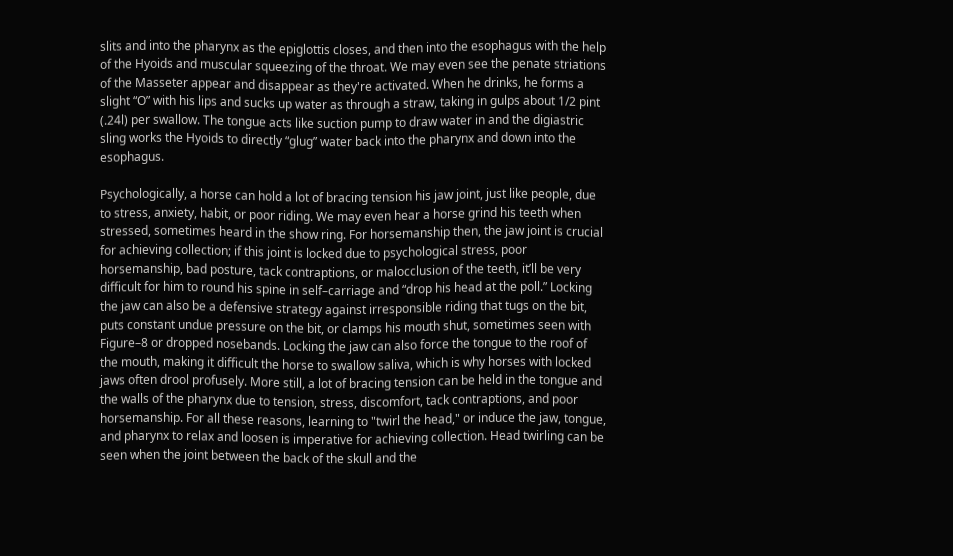slits and into the pharynx as the epiglottis closes, and then into the esophagus with the help of the Hyoids and muscular squeezing of the throat. We may even see the penate striations of the Masseter appear and disappear as they're activated. When he drinks, he forms a slight “O” with his lips and sucks up water as through a straw, taking in gulps about 1/2 pint (.24l) per swallow. The tongue acts like suction pump to draw water in and the digiastric sling works the Hyoids to directly “glug” water back into the pharynx and down into the esophagus.

Psychologically, a horse can hold a lot of bracing tension his jaw joint, just like people, due to stress, anxiety, habit, or poor riding. We may even hear a horse grind his teeth when stressed, sometimes heard in the show ring. For horsemanship then, the jaw joint is crucial for achieving collection; if this joint is locked due to psychological stress, poor horsemanship, bad posture, tack contraptions, or malocclusion of the teeth, it’ll be very difficult for him to round his spine in self–carriage and “drop his head at the poll.” Locking the jaw can also be a defensive strategy against irresponsible riding that tugs on the bit, puts constant undue pressure on the bit, or clamps his mouth shut, sometimes seen with Figure–8 or dropped nosebands. Locking the jaw can also force the tongue to the roof of the mouth, making it difficult the horse to swallow saliva, which is why horses with locked jaws often drool profusely. More still, a lot of bracing tension can be held in the tongue and the walls of the pharynx due to tension, stress, discomfort, tack contraptions, and poor horsemanship. For all these reasons, learning to "twirl the head," or induce the jaw, tongue, and pharynx to relax and loosen is imperative for achieving collection. Head twirling can be seen when the joint between the back of the skull and the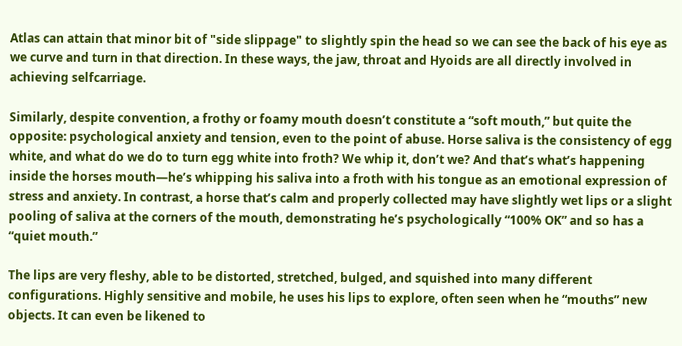Atlas can attain that minor bit of "side slippage" to slightly spin the head so we can see the back of his eye as we curve and turn in that direction. In these ways, the jaw, throat and Hyoids are all directly involved in achieving selfcarriage.

Similarly, despite convention, a frothy or foamy mouth doesn’t constitute a “soft mouth,” but quite the opposite: psychological anxiety and tension, even to the point of abuse. Horse saliva is the consistency of egg white, and what do we do to turn egg white into froth? We whip it, don’t we? And that’s what’s happening inside the horses mouth—he’s whipping his saliva into a froth with his tongue as an emotional expression of stress and anxiety. In contrast, a horse that’s calm and properly collected may have slightly wet lips or a slight pooling of saliva at the corners of the mouth, demonstrating he’s psychologically “100% OK” and so has a “quiet mouth.”

The lips are very fleshy, able to be distorted, stretched, bulged, and squished into many different configurations. Highly sensitive and mobile, he uses his lips to explore, often seen when he “mouths” new objects. It can even be likened to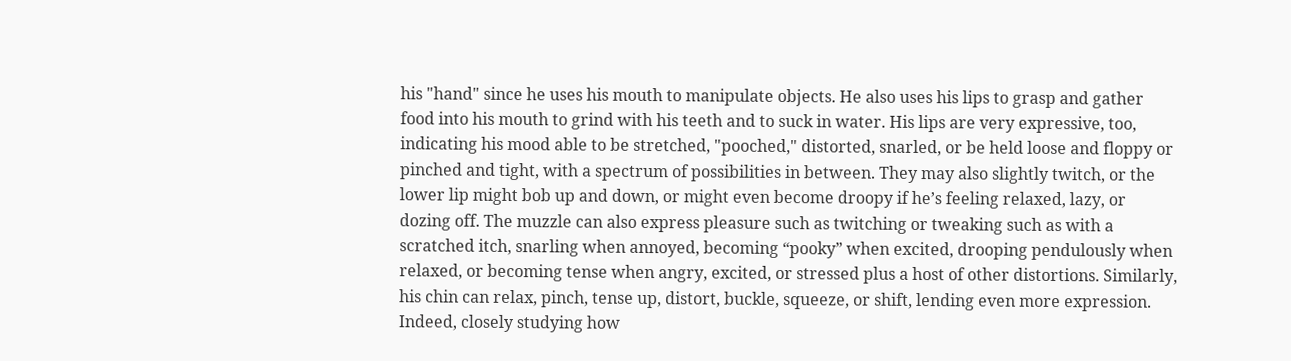his "hand" since he uses his mouth to manipulate objects. He also uses his lips to grasp and gather food into his mouth to grind with his teeth and to suck in water. His lips are very expressive, too, indicating his mood able to be stretched, "pooched," distorted, snarled, or be held loose and floppy or pinched and tight, with a spectrum of possibilities in between. They may also slightly twitch, or the lower lip might bob up and down, or might even become droopy if he’s feeling relaxed, lazy, or dozing off. The muzzle can also express pleasure such as twitching or tweaking such as with a scratched itch, snarling when annoyed, becoming “pooky” when excited, drooping pendulously when relaxed, or becoming tense when angry, excited, or stressed plus a host of other distortions. Similarly, his chin can relax, pinch, tense up, distort, buckle, squeeze, or shift, lending even more expression. Indeed, closely studying how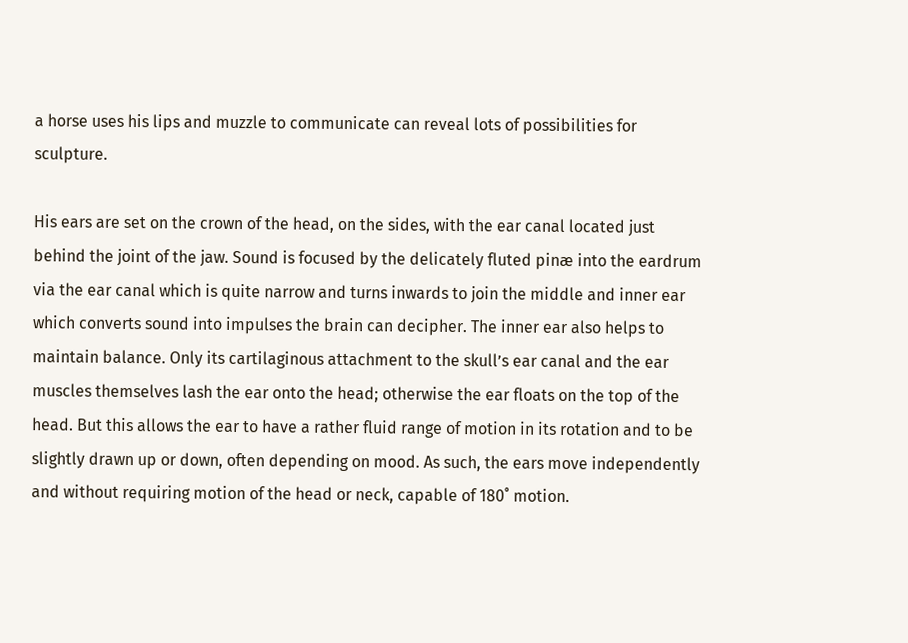a horse uses his lips and muzzle to communicate can reveal lots of possibilities for sculpture.

His ears are set on the crown of the head, on the sides, with the ear canal located just behind the joint of the jaw. Sound is focused by the delicately fluted pinæ into the eardrum via the ear canal which is quite narrow and turns inwards to join the middle and inner ear which converts sound into impulses the brain can decipher. The inner ear also helps to maintain balance. Only its cartilaginous attachment to the skull’s ear canal and the ear muscles themselves lash the ear onto the head; otherwise the ear floats on the top of the head. But this allows the ear to have a rather fluid range of motion in its rotation and to be slightly drawn up or down, often depending on mood. As such, the ears move independently and without requiring motion of the head or neck, capable of 180˚ motion.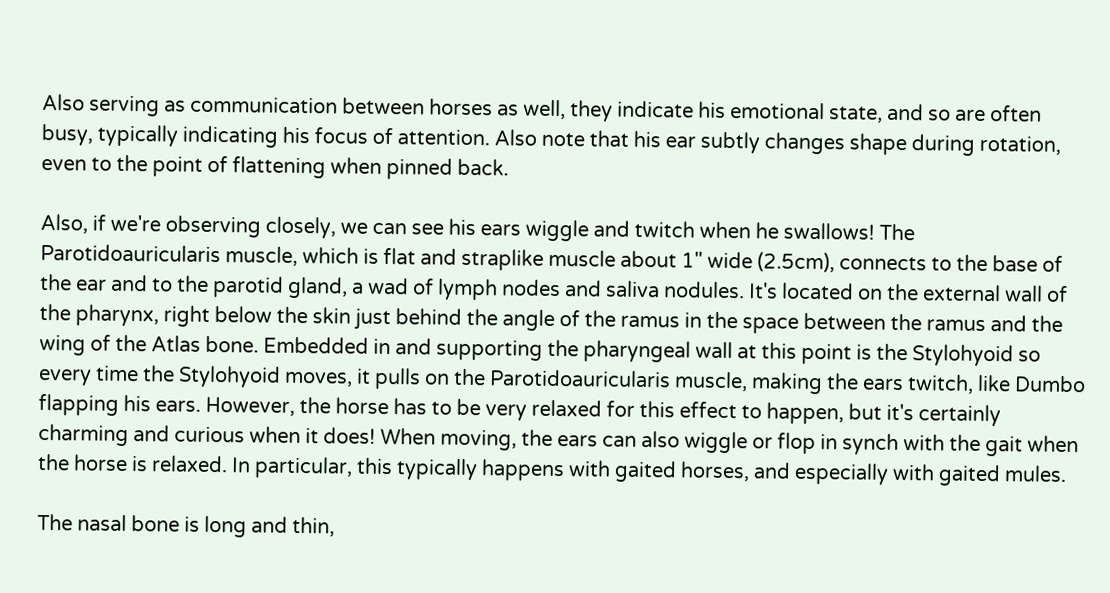Also serving as communication between horses as well, they indicate his emotional state, and so are often busy, typically indicating his focus of attention. Also note that his ear subtly changes shape during rotation, even to the point of flattening when pinned back.

Also, if we're observing closely, we can see his ears wiggle and twitch when he swallows! The Parotidoauricularis muscle, which is flat and straplike muscle about 1" wide (2.5cm), connects to the base of the ear and to the parotid gland, a wad of lymph nodes and saliva nodules. It's located on the external wall of the pharynx, right below the skin just behind the angle of the ramus in the space between the ramus and the wing of the Atlas bone. Embedded in and supporting the pharyngeal wall at this point is the Stylohyoid so every time the Stylohyoid moves, it pulls on the Parotidoauricularis muscle, making the ears twitch, like Dumbo flapping his ears. However, the horse has to be very relaxed for this effect to happen, but it's certainly charming and curious when it does! When moving, the ears can also wiggle or flop in synch with the gait when the horse is relaxed. In particular, this typically happens with gaited horses, and especially with gaited mules.

The nasal bone is long and thin,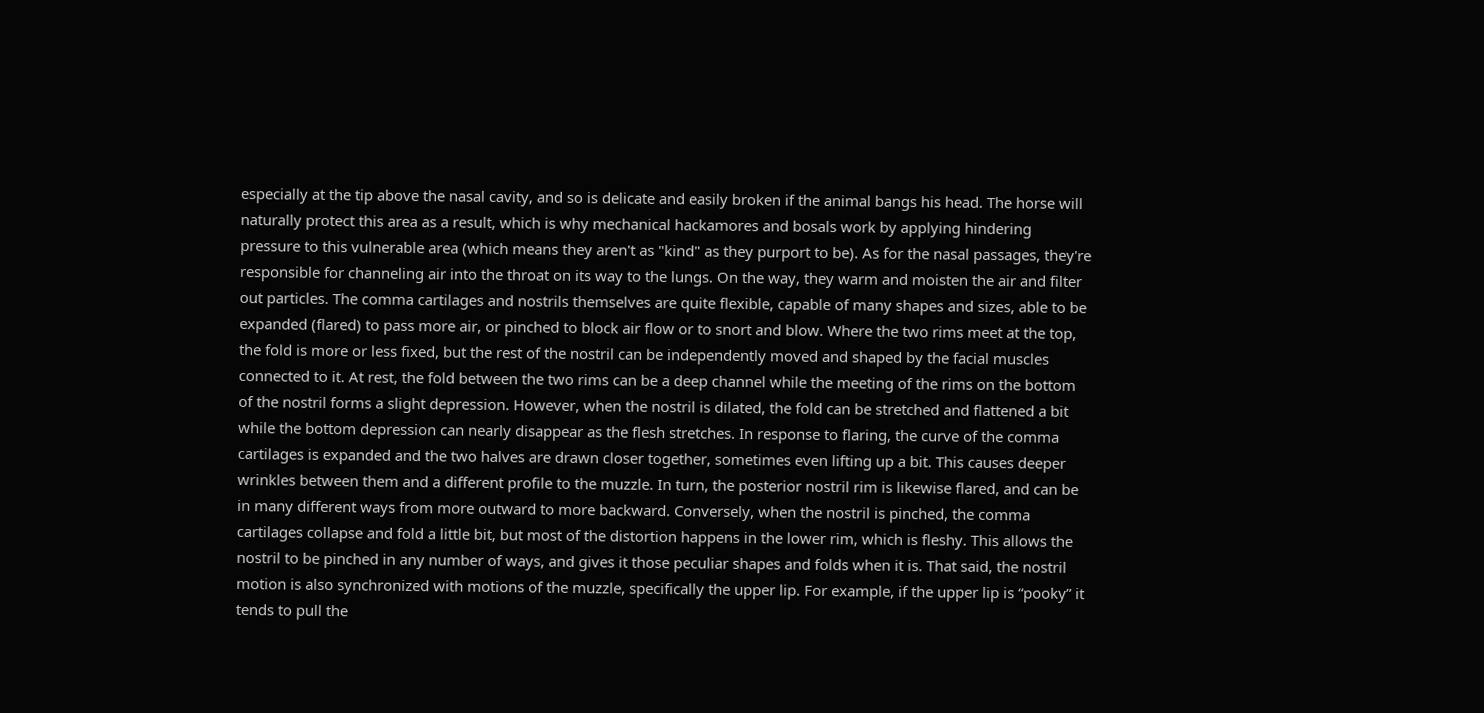especially at the tip above the nasal cavity, and so is delicate and easily broken if the animal bangs his head. The horse will naturally protect this area as a result, which is why mechanical hackamores and bosals work by applying hindering pressure to this vulnerable area (which means they aren't as "kind" as they purport to be). As for the nasal passages, they're responsible for channeling air into the throat on its way to the lungs. On the way, they warm and moisten the air and filter out particles. The comma cartilages and nostrils themselves are quite flexible, capable of many shapes and sizes, able to be expanded (flared) to pass more air, or pinched to block air flow or to snort and blow. Where the two rims meet at the top, the fold is more or less fixed, but the rest of the nostril can be independently moved and shaped by the facial muscles connected to it. At rest, the fold between the two rims can be a deep channel while the meeting of the rims on the bottom of the nostril forms a slight depression. However, when the nostril is dilated, the fold can be stretched and flattened a bit while the bottom depression can nearly disappear as the flesh stretches. In response to flaring, the curve of the comma cartilages is expanded and the two halves are drawn closer together, sometimes even lifting up a bit. This causes deeper wrinkles between them and a different profile to the muzzle. In turn, the posterior nostril rim is likewise flared, and can be in many different ways from more outward to more backward. Conversely, when the nostril is pinched, the comma cartilages collapse and fold a little bit, but most of the distortion happens in the lower rim, which is fleshy. This allows the nostril to be pinched in any number of ways, and gives it those peculiar shapes and folds when it is. That said, the nostril motion is also synchronized with motions of the muzzle, specifically the upper lip. For example, if the upper lip is “pooky” it tends to pull the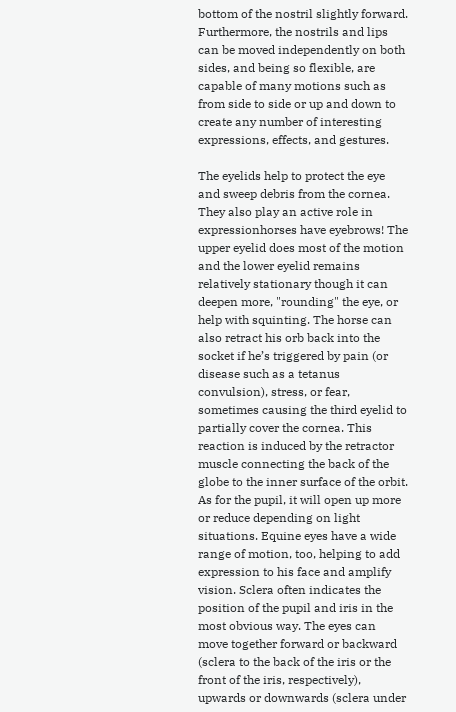bottom of the nostril slightly forward. Furthermore, the nostrils and lips can be moved independently on both sides, and being so flexible, are capable of many motions such as from side to side or up and down to create any number of interesting expressions, effects, and gestures.

The eyelids help to protect the eye and sweep debris from the cornea. They also play an active role in expressionhorses have eyebrows! The upper eyelid does most of the motion and the lower eyelid remains relatively stationary though it can deepen more, "rounding" the eye, or help with squinting. The horse can also retract his orb back into the socket if he’s triggered by pain (or disease such as a tetanus convulsion), stress, or fear, sometimes causing the third eyelid to partially cover the cornea. This reaction is induced by the retractor muscle connecting the back of the globe to the inner surface of the orbit. As for the pupil, it will open up more or reduce depending on light situations. Equine eyes have a wide range of motion, too, helping to add expression to his face and amplify vision. Sclera often indicates the position of the pupil and iris in the most obvious way. The eyes can move together forward or backward (sclera to the back of the iris or the front of the iris, respectively), upwards or downwards (sclera under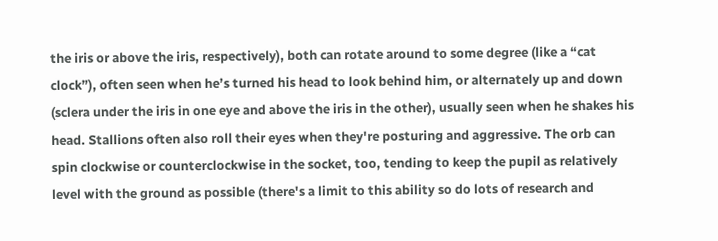the iris or above the iris, respectively), both can rotate around to some degree (like a “cat clock”), often seen when he’s turned his head to look behind him, or alternately up and down (sclera under the iris in one eye and above the iris in the other), usually seen when he shakes his head. Stallions often also roll their eyes when they're posturing and aggressive. The orb can spin clockwise or counterclockwise in the socket, too, tending to keep the pupil as relatively level with the ground as possible (there's a limit to this ability so do lots of research and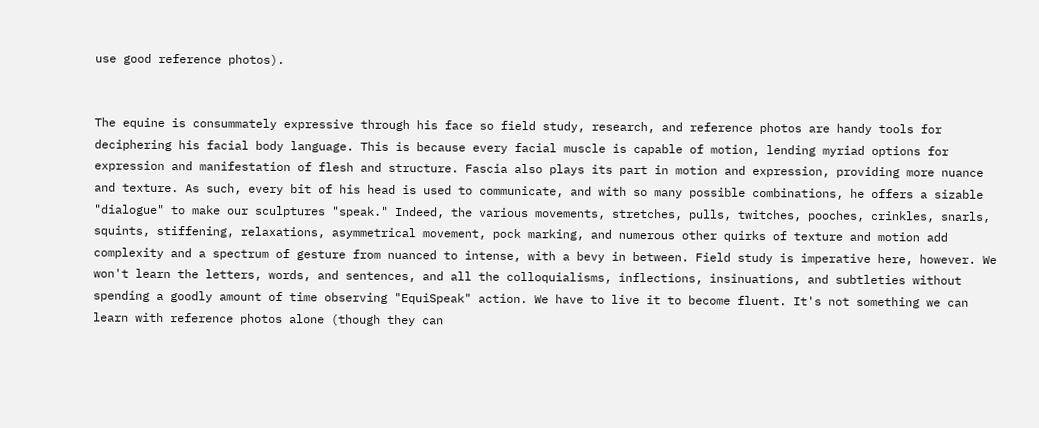use good reference photos).


The equine is consummately expressive through his face so field study, research, and reference photos are handy tools for deciphering his facial body language. This is because every facial muscle is capable of motion, lending myriad options for expression and manifestation of flesh and structure. Fascia also plays its part in motion and expression, providing more nuance and texture. As such, every bit of his head is used to communicate, and with so many possible combinations, he offers a sizable "dialogue" to make our sculptures "speak." Indeed, the various movements, stretches, pulls, twitches, pooches, crinkles, snarls, squints, stiffening, relaxations, asymmetrical movement, pock marking, and numerous other quirks of texture and motion add complexity and a spectrum of gesture from nuanced to intense, with a bevy in between. Field study is imperative here, however. We won't learn the letters, words, and sentences, and all the colloquialisms, inflections, insinuations, and subtleties without spending a goodly amount of time observing "EquiSpeak" action. We have to live it to become fluent. It's not something we can learn with reference photos alone (though they can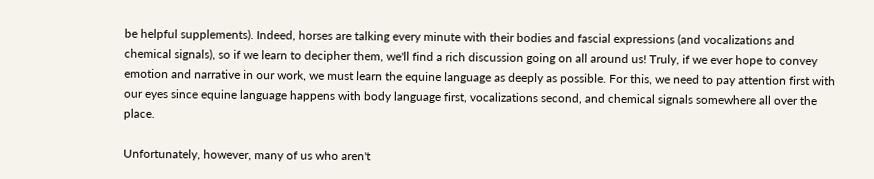be helpful supplements). Indeed, horses are talking every minute with their bodies and fascial expressions (and vocalizations and chemical signals), so if we learn to decipher them, we'll find a rich discussion going on all around us! Truly, if we ever hope to convey emotion and narrative in our work, we must learn the equine language as deeply as possible. For this, we need to pay attention first with our eyes since equine language happens with body language first, vocalizations second, and chemical signals somewhere all over the place.

Unfortunately, however, many of us who aren't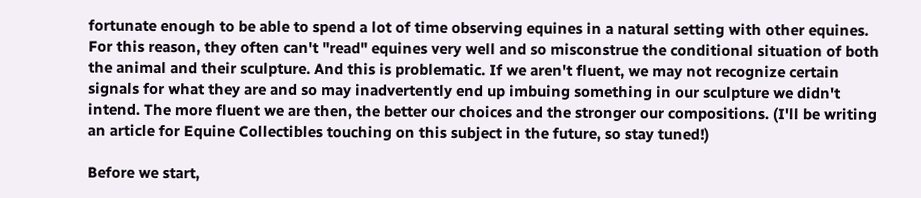fortunate enough to be able to spend a lot of time observing equines in a natural setting with other equines. For this reason, they often can't "read" equines very well and so misconstrue the conditional situation of both the animal and their sculpture. And this is problematic. If we aren't fluent, we may not recognize certain signals for what they are and so may inadvertently end up imbuing something in our sculpture we didn't intend. The more fluent we are then, the better our choices and the stronger our compositions. (I'll be writing an article for Equine Collectibles touching on this subject in the future, so stay tuned!)

Before we start,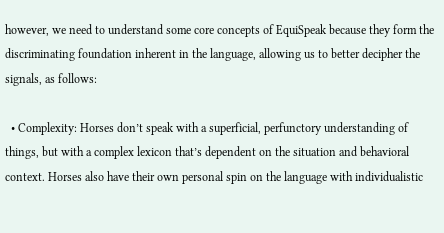however, we need to understand some core concepts of EquiSpeak because they form the discriminating foundation inherent in the language, allowing us to better decipher the signals, as follows:

  • Complexity: Horses don’t speak with a superficial, perfunctory understanding of things, but with a complex lexicon that’s dependent on the situation and behavioral context. Horses also have their own personal spin on the language with individualistic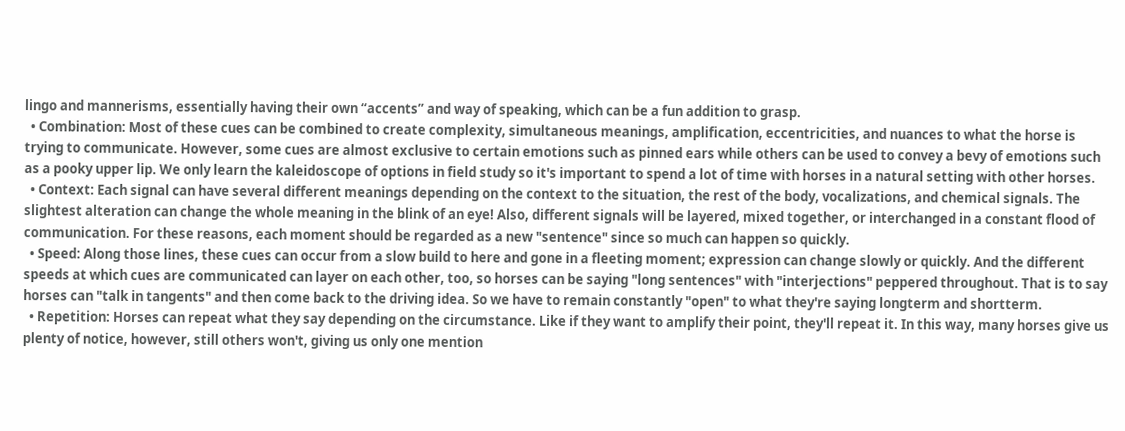lingo and mannerisms, essentially having their own “accents” and way of speaking, which can be a fun addition to grasp.
  • Combination: Most of these cues can be combined to create complexity, simultaneous meanings, amplification, eccentricities, and nuances to what the horse is trying to communicate. However, some cues are almost exclusive to certain emotions such as pinned ears while others can be used to convey a bevy of emotions such as a pooky upper lip. We only learn the kaleidoscope of options in field study so it's important to spend a lot of time with horses in a natural setting with other horses.
  • Context: Each signal can have several different meanings depending on the context to the situation, the rest of the body, vocalizations, and chemical signals. The slightest alteration can change the whole meaning in the blink of an eye! Also, different signals will be layered, mixed together, or interchanged in a constant flood of communication. For these reasons, each moment should be regarded as a new "sentence" since so much can happen so quickly.
  • Speed: Along those lines, these cues can occur from a slow build to here and gone in a fleeting moment; expression can change slowly or quickly. And the different speeds at which cues are communicated can layer on each other, too, so horses can be saying "long sentences" with "interjections" peppered throughout. That is to say horses can "talk in tangents" and then come back to the driving idea. So we have to remain constantly "open" to what they're saying longterm and shortterm.
  • Repetition: Horses can repeat what they say depending on the circumstance. Like if they want to amplify their point, they'll repeat it. In this way, many horses give us plenty of notice, however, still others won't, giving us only one mention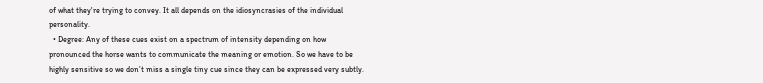of what they're trying to convey. It all depends on the idiosyncrasies of the individual personality.
  • Degree: Any of these cues exist on a spectrum of intensity depending on how pronounced the horse wants to communicate the meaning or emotion. So we have to be highly sensitive so we don’t miss a single tiny cue since they can be expressed very subtly.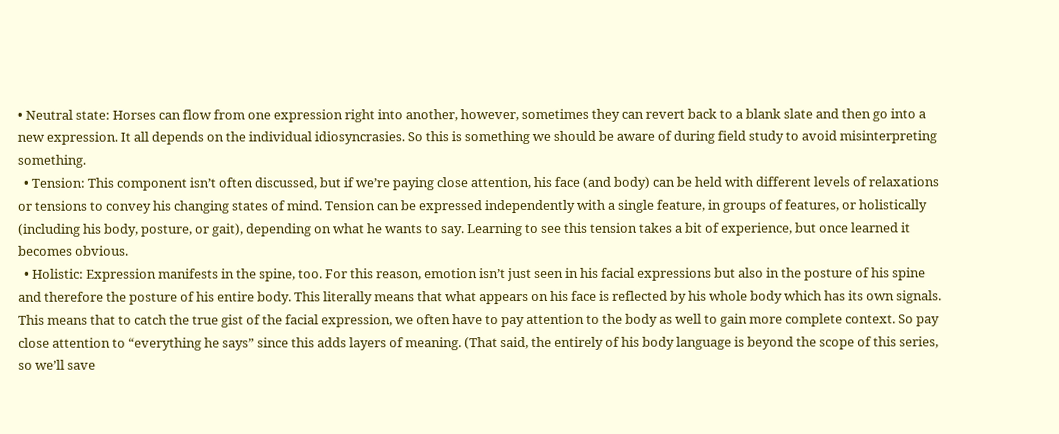• Neutral state: Horses can flow from one expression right into another, however, sometimes they can revert back to a blank slate and then go into a new expression. It all depends on the individual idiosyncrasies. So this is something we should be aware of during field study to avoid misinterpreting something.
  • Tension: This component isn’t often discussed, but if we’re paying close attention, his face (and body) can be held with different levels of relaxations or tensions to convey his changing states of mind. Tension can be expressed independently with a single feature, in groups of features, or holistically (including his body, posture, or gait), depending on what he wants to say. Learning to see this tension takes a bit of experience, but once learned it becomes obvious.
  • Holistic: Expression manifests in the spine, too. For this reason, emotion isn’t just seen in his facial expressions but also in the posture of his spine and therefore the posture of his entire body. This literally means that what appears on his face is reflected by his whole body which has its own signals. This means that to catch the true gist of the facial expression, we often have to pay attention to the body as well to gain more complete context. So pay close attention to “everything he says” since this adds layers of meaning. (That said, the entirely of his body language is beyond the scope of this series, so we’ll save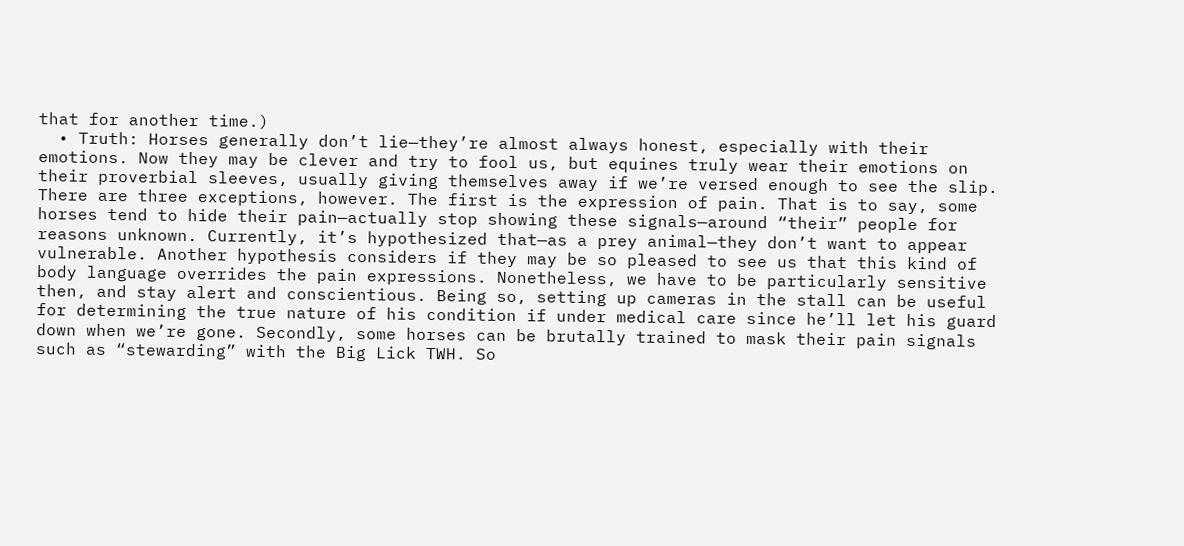that for another time.)
  • Truth: Horses generally don’t lie—they’re almost always honest, especially with their emotions. Now they may be clever and try to fool us, but equines truly wear their emotions on their proverbial sleeves, usually giving themselves away if we’re versed enough to see the slip. There are three exceptions, however. The first is the expression of pain. That is to say, some horses tend to hide their pain—actually stop showing these signals—around “their” people for reasons unknown. Currently, it’s hypothesized that—as a prey animal—they don’t want to appear vulnerable. Another hypothesis considers if they may be so pleased to see us that this kind of body language overrides the pain expressions. Nonetheless, we have to be particularly sensitive then, and stay alert and conscientious. Being so, setting up cameras in the stall can be useful for determining the true nature of his condition if under medical care since he’ll let his guard down when we’re gone. Secondly, some horses can be brutally trained to mask their pain signals such as “stewarding” with the Big Lick TWH. So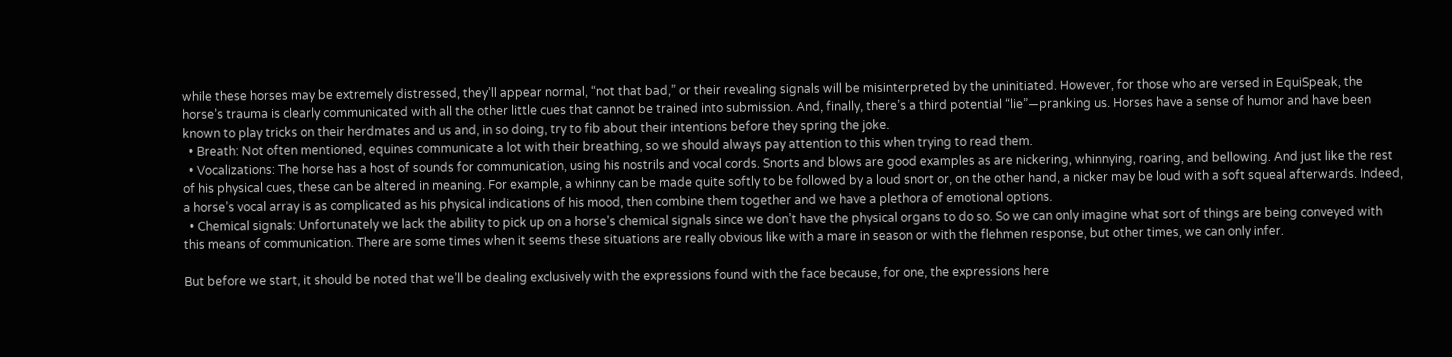while these horses may be extremely distressed, they’ll appear normal, “not that bad,” or their revealing signals will be misinterpreted by the uninitiated. However, for those who are versed in EquiSpeak, the horse’s trauma is clearly communicated with all the other little cues that cannot be trained into submission. And, finally, there’s a third potential “lie”—pranking us. Horses have a sense of humor and have been known to play tricks on their herdmates and us and, in so doing, try to fib about their intentions before they spring the joke.
  • Breath: Not often mentioned, equines communicate a lot with their breathing, so we should always pay attention to this when trying to read them.
  • Vocalizations: The horse has a host of sounds for communication, using his nostrils and vocal cords. Snorts and blows are good examples as are nickering, whinnying, roaring, and bellowing. And just like the rest of his physical cues, these can be altered in meaning. For example, a whinny can be made quite softly to be followed by a loud snort or, on the other hand, a nicker may be loud with a soft squeal afterwards. Indeed, a horse’s vocal array is as complicated as his physical indications of his mood, then combine them together and we have a plethora of emotional options.
  • Chemical signals: Unfortunately we lack the ability to pick up on a horse’s chemical signals since we don’t have the physical organs to do so. So we can only imagine what sort of things are being conveyed with this means of communication. There are some times when it seems these situations are really obvious like with a mare in season or with the flehmen response, but other times, we can only infer.

But before we start, it should be noted that we’ll be dealing exclusively with the expressions found with the face because, for one, the expressions here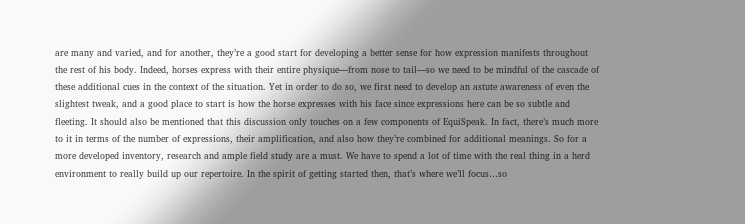are many and varied, and for another, they’re a good start for developing a better sense for how expression manifests throughout the rest of his body. Indeed, horses express with their entire physique—from nose to tail—so we need to be mindful of the cascade of these additional cues in the context of the situation. Yet in order to do so, we first need to develop an astute awareness of even the slightest tweak, and a good place to start is how the horse expresses with his face since expressions here can be so subtle and fleeting. It should also be mentioned that this discussion only touches on a few components of EquiSpeak. In fact, there’s much more to it in terms of the number of expressions, their amplification, and also how they’re combined for additional meanings. So for a more developed inventory, research and ample field study are a must. We have to spend a lot of time with the real thing in a herd environment to really build up our repertoire. In the spirit of getting started then, that’s where we’ll focus…so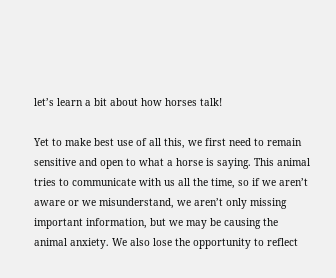let’s learn a bit about how horses talk!

Yet to make best use of all this, we first need to remain sensitive and open to what a horse is saying. This animal tries to communicate with us all the time, so if we aren’t aware or we misunderstand, we aren’t only missing important information, but we may be causing the animal anxiety. We also lose the opportunity to reflect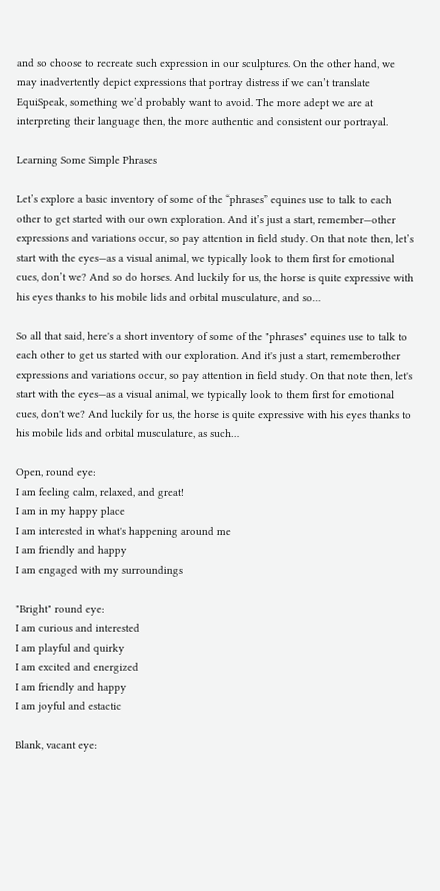and so choose to recreate such expression in our sculptures. On the other hand, we may inadvertently depict expressions that portray distress if we can’t translate EquiSpeak, something we’d probably want to avoid. The more adept we are at interpreting their language then, the more authentic and consistent our portrayal.

Learning Some Simple Phrases

Let’s explore a basic inventory of some of the “phrases” equines use to talk to each other to get started with our own exploration. And it’s just a start, remember—other expressions and variations occur, so pay attention in field study. On that note then, let’s start with the eyes—as a visual animal, we typically look to them first for emotional cues, don’t we? And so do horses. And luckily for us, the horse is quite expressive with his eyes thanks to his mobile lids and orbital musculature, and so…

So all that said, here's a short inventory of some of the "phrases" equines use to talk to each other to get us started with our exploration. And it's just a start, rememberother expressions and variations occur, so pay attention in field study. On that note then, let's start with the eyes—as a visual animal, we typically look to them first for emotional cues, don't we? And luckily for us, the horse is quite expressive with his eyes thanks to his mobile lids and orbital musculature, as such…

Open, round eye:
I am feeling calm, relaxed, and great!
I am in my happy place
I am interested in what's happening around me
I am friendly and happy
I am engaged with my surroundings

"Bright" round eye:
I am curious and interested
I am playful and quirky
I am excited and energized
I am friendly and happy
I am joyful and estactic

Blank, vacant eye: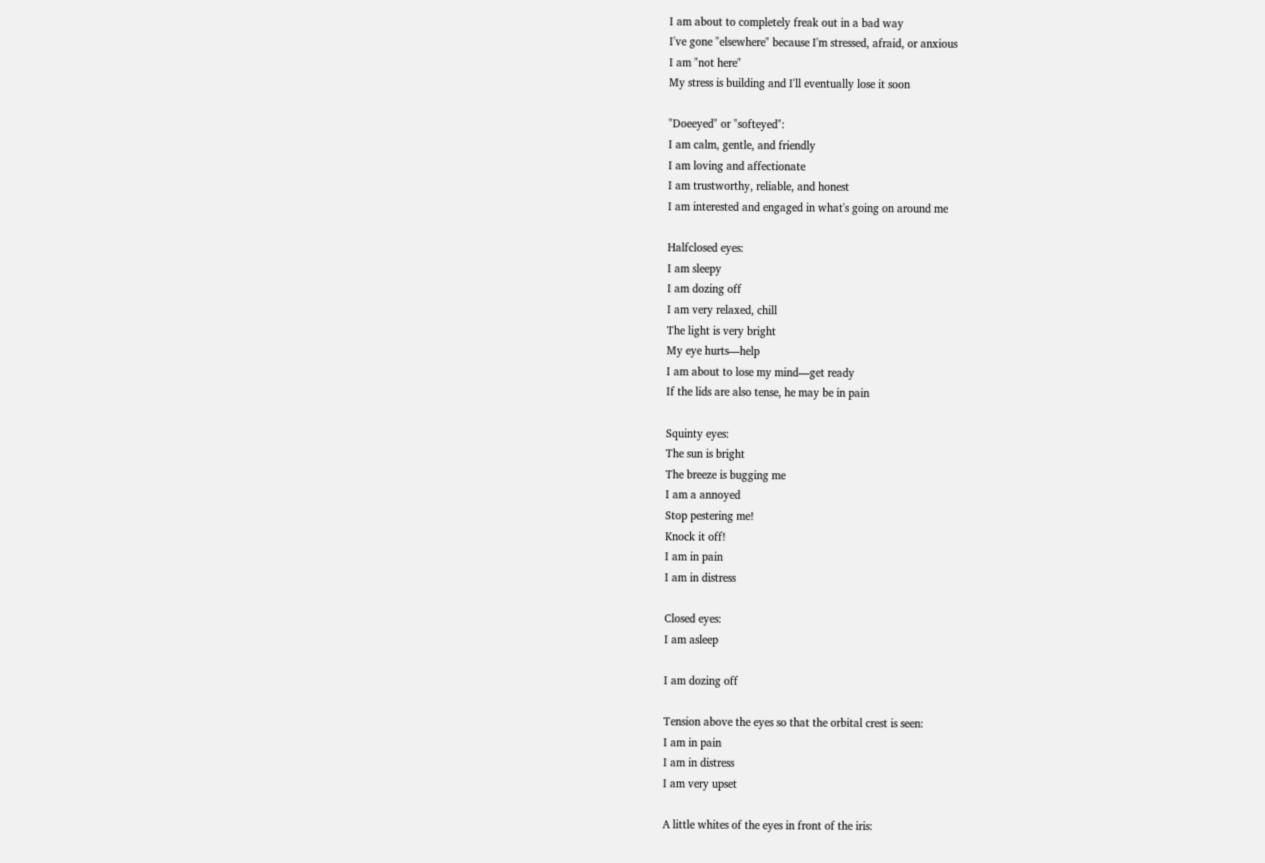I am about to completely freak out in a bad way
I've gone "elsewhere" because I'm stressed, afraid, or anxious
I am "not here"
My stress is building and I'll eventually lose it soon

"Doeeyed" or "softeyed":
I am calm, gentle, and friendly
I am loving and affectionate
I am trustworthy, reliable, and honest
I am interested and engaged in what's going on around me

Halfclosed eyes:
I am sleepy
I am dozing off
I am very relaxed, chill
The light is very bright
My eye hurts—help
I am about to lose my mind—get ready
If the lids are also tense, he may be in pain

Squinty eyes:
The sun is bright
The breeze is bugging me
I am a annoyed
Stop pestering me!
Knock it off!
I am in pain
I am in distress

Closed eyes:
I am asleep

I am dozing off

Tension above the eyes so that the orbital crest is seen:
I am in pain
I am in distress
I am very upset

A little whites of the eyes in front of the iris: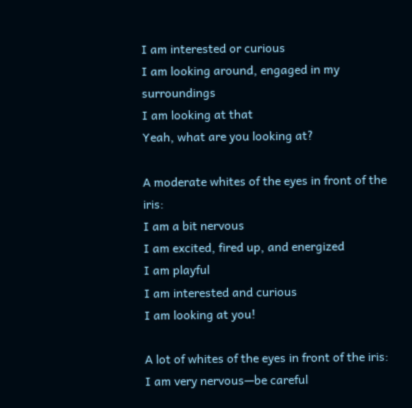I am interested or curious
I am looking around, engaged in my surroundings
I am looking at that
Yeah, what are you looking at?

A moderate whites of the eyes in front of the iris:
I am a bit nervous
I am excited, fired up, and energized
I am playful
I am interested and curious
I am looking at you!

A lot of whites of the eyes in front of the iris:
I am very nervous—be careful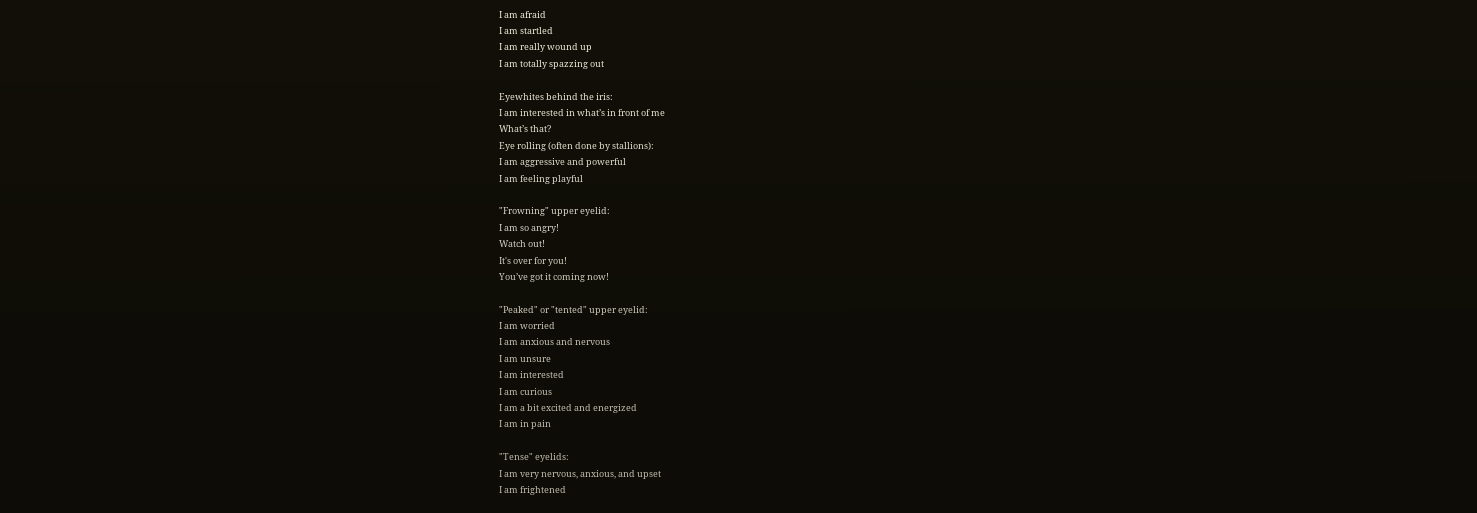I am afraid
I am startled
I am really wound up
I am totally spazzing out

Eyewhites behind the iris:
I am interested in what’s in front of me
What’s that?
Eye rolling (often done by stallions):
I am aggressive and powerful
I am feeling playful

"Frowning" upper eyelid:
I am so angry!
Watch out!
It's over for you!
You’ve got it coming now!

"Peaked" or "tented" upper eyelid:
I am worried
I am anxious and nervous
I am unsure
I am interested
I am curious
I am a bit excited and energized
I am in pain

"Tense" eyelids:
I am very nervous, anxious, and upset
I am frightened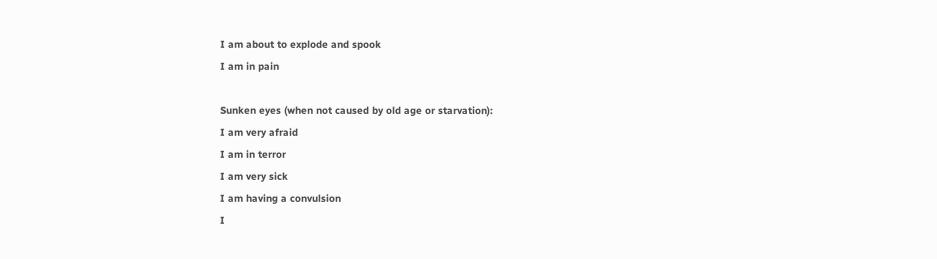I am about to explode and spook
I am in pain

Sunken eyes (when not caused by old age or starvation):
I am very afraid
I am in terror
I am very sick
I am having a convulsion
I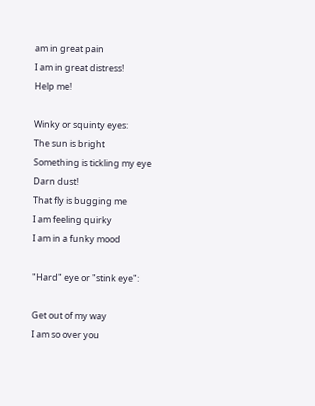am in great pain
I am in great distress!
Help me!

Winky or squinty eyes:
The sun is bright
Something is tickling my eye
Darn dust!
That fly is bugging me
I am feeling quirky
I am in a funky mood

"Hard" eye or "stink eye":

Get out of my way
I am so over you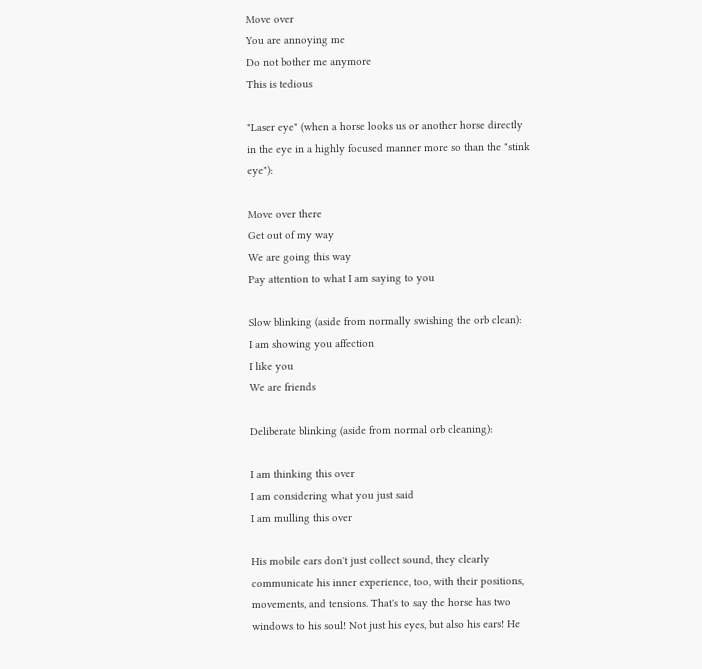Move over
You are annoying me
Do not bother me anymore
This is tedious

"Laser eye" (when a horse looks us or another horse directly in the eye in a highly focused manner more so than the "stink eye"):

Move over there
Get out of my way
We are going this way
Pay attention to what I am saying to you

Slow blinking (aside from normally swishing the orb clean):
I am showing you affection
I like you
We are friends

Deliberate blinking (aside from normal orb cleaning):

I am thinking this over
I am considering what you just said
I am mulling this over

His mobile ears don't just collect sound, they clearly communicate his inner experience, too, with their positions, movements, and tensions. That's to say the horse has two windows to his soul! Not just his eyes, but also his ears! He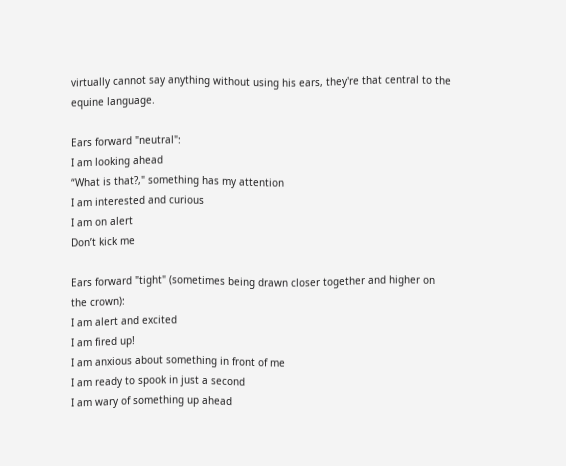virtually cannot say anything without using his ears, they're that central to the equine language.

Ears forward "neutral":
I am looking ahead
“What is that?," something has my attention
I am interested and curious
I am on alert
Don’t kick me

Ears forward "tight" (sometimes being drawn closer together and higher on the crown):
I am alert and excited
I am fired up!
I am anxious about something in front of me
I am ready to spook in just a second
I am wary of something up ahead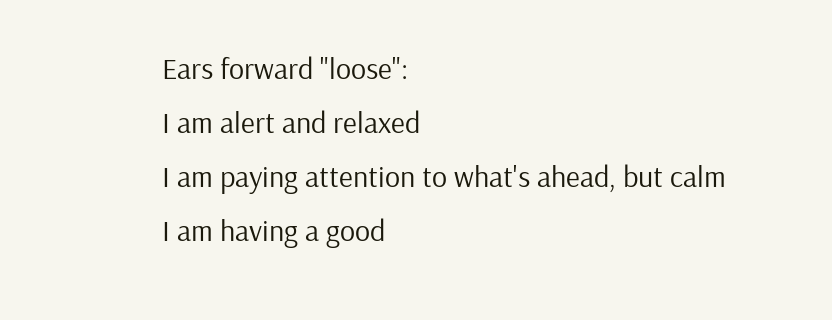Ears forward "loose":
I am alert and relaxed
I am paying attention to what's ahead, but calm
I am having a good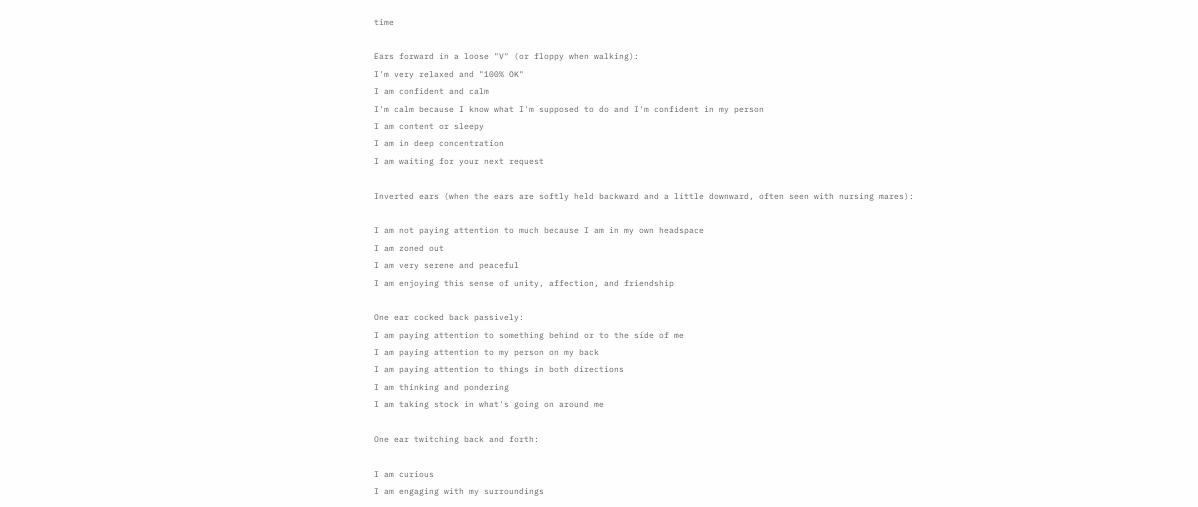time

Ears forward in a loose "V" (or floppy when walking):
I'm very relaxed and "100% OK"
I am confident and calm
I'm calm because I know what I'm supposed to do and I'm confident in my person
I am content or sleepy
I am in deep concentration
I am waiting for your next request

Inverted ears (when the ears are softly held backward and a little downward, often seen with nursing mares):

I am not paying attention to much because I am in my own headspace
I am zoned out
I am very serene and peaceful
I am enjoying this sense of unity, affection, and friendship

One ear cocked back passively:
I am paying attention to something behind or to the side of me
I am paying attention to my person on my back
I am paying attention to things in both directions
I am thinking and pondering
I am taking stock in what's going on around me

One ear twitching back and forth:

I am curious
I am engaging with my surroundings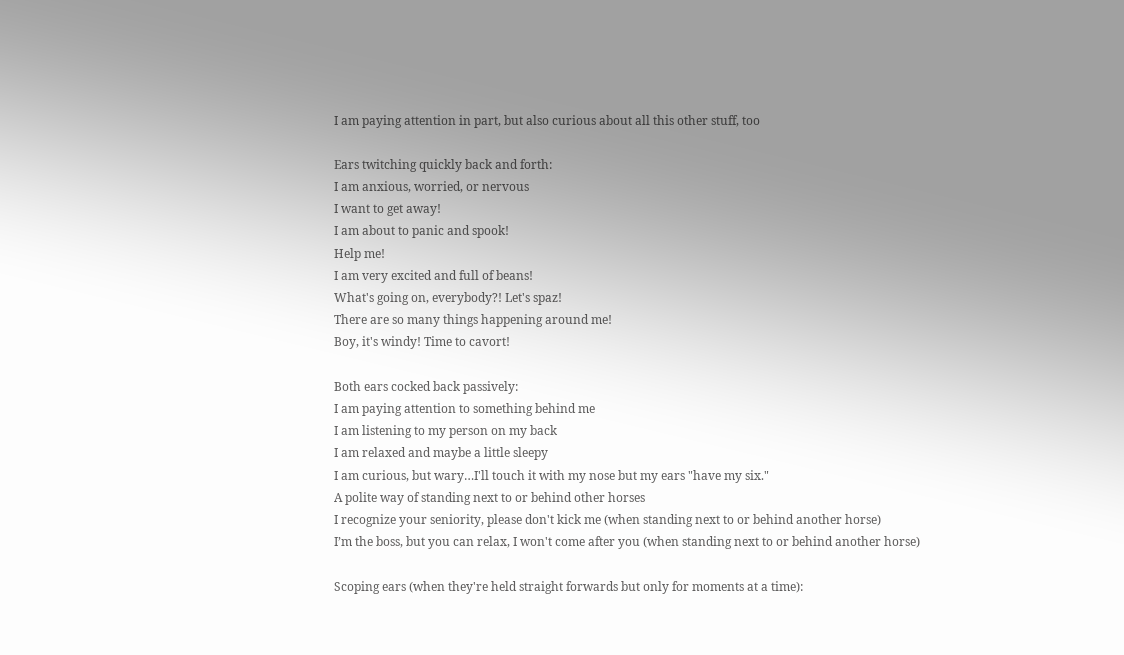I am paying attention in part, but also curious about all this other stuff, too

Ears twitching quickly back and forth:
I am anxious, worried, or nervous
I want to get away!
I am about to panic and spook!
Help me!
I am very excited and full of beans!
What's going on, everybody?! Let's spaz!
There are so many things happening around me!
Boy, it's windy! Time to cavort!

Both ears cocked back passively:
I am paying attention to something behind me
I am listening to my person on my back
I am relaxed and maybe a little sleepy
I am curious, but wary…I'll touch it with my nose but my ears "have my six."
A polite way of standing next to or behind other horses
I recognize your seniority, please don't kick me (when standing next to or behind another horse)
I’m the boss, but you can relax, I won't come after you (when standing next to or behind another horse)

Scoping ears (when they're held straight forwards but only for moments at a time):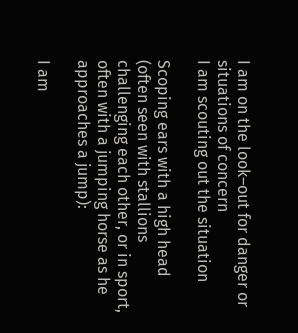I am on the look–out for danger or situations of concern
I am scouting out the situation

Scoping ears with a high head (often seen with stallions challenging each other, or in sport, often with a jumping horse as he approaches a jump):

I am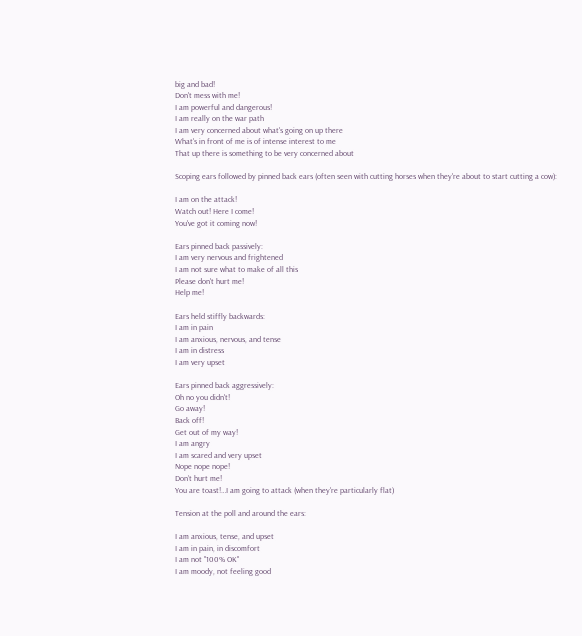big and bad!
Don't mess with me!
I am powerful and dangerous!
I am really on the war path
I am very concerned about what's going on up there
What's in front of me is of intense interest to me
That up there is something to be very concerned about

Scoping ears followed by pinned back ears (often seen with cutting horses when they're about to start cutting a cow):

I am on the attack!
Watch out! Here I come!
You've got it coming now!

Ears pinned back passively:
I am very nervous and frightened
I am not sure what to make of all this
Please don't hurt me!
Help me!

Ears held stiffly backwards:
I am in pain
I am anxious, nervous, and tense
I am in distress
I am very upset

Ears pinned back aggressively:
Oh no you didn't!
Go away!
Back off!
Get out of my way!
I am angry
I am scared and very upset
Nope nope nope!
Don’t hurt me!
You are toast!…I am going to attack (when they're particularly flat)

Tension at the poll and around the ears:

I am anxious, tense, and upset
I am in pain, in discomfort
I am not "100% OK"
I am moody, not feeling good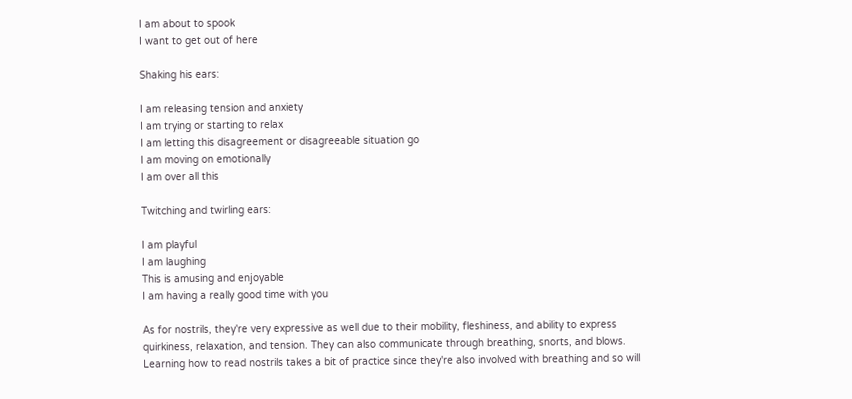I am about to spook
I want to get out of here

Shaking his ears:

I am releasing tension and anxiety
I am trying or starting to relax
I am letting this disagreement or disagreeable situation go
I am moving on emotionally
I am over all this

Twitching and twirling ears:

I am playful
I am laughing
This is amusing and enjoyable
I am having a really good time with you

As for nostrils, they're very expressive as well due to their mobility, fleshiness, and ability to express quirkiness, relaxation, and tension. They can also communicate through breathing, snorts, and blows. Learning how to read nostrils takes a bit of practice since they're also involved with breathing and so will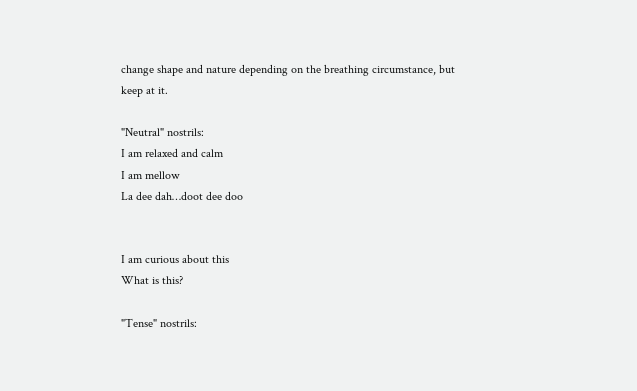change shape and nature depending on the breathing circumstance, but keep at it.

"Neutral" nostrils:
I am relaxed and calm
I am mellow
La dee dah…doot dee doo


I am curious about this
What is this?

"Tense" nostrils: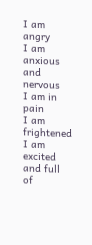I am angry
I am anxious and nervous
I am in pain
I am frightened
I am excited and full of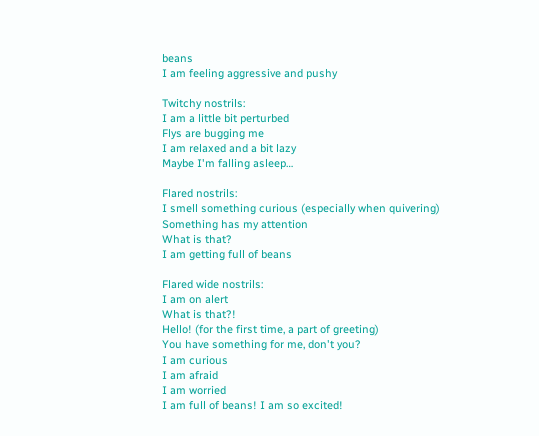beans
I am feeling aggressive and pushy

Twitchy nostrils:
I am a little bit perturbed
Flys are bugging me
I am relaxed and a bit lazy
Maybe I'm falling asleep…

Flared nostrils:
I smell something curious (especially when quivering)
Something has my attention
What is that?
I am getting full of beans

Flared wide nostrils:
I am on alert
What is that?!
Hello! (for the first time, a part of greeting)
You have something for me, don't you?
I am curious
I am afraid
I am worried
I am full of beans! I am so excited!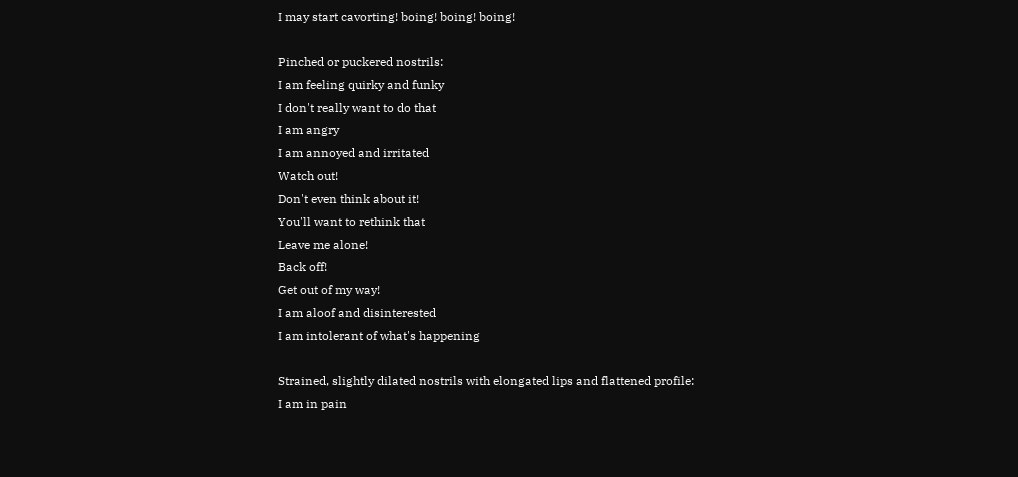I may start cavorting! boing! boing! boing!

Pinched or puckered nostrils:
I am feeling quirky and funky
I don't really want to do that
I am angry
I am annoyed and irritated
Watch out!
Don't even think about it!
You'll want to rethink that
Leave me alone!
Back off!
Get out of my way!
I am aloof and disinterested
I am intolerant of what's happening

Strained, slightly dilated nostrils with elongated lips and flattened profile:
I am in pain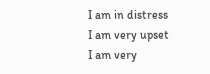I am in distress
I am very upset
I am very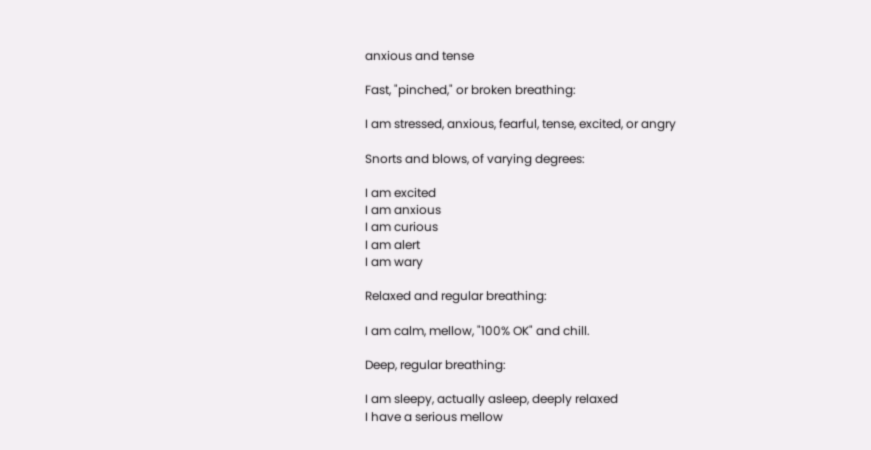anxious and tense

Fast, "pinched," or broken breathing:

I am stressed, anxious, fearful, tense, excited, or angry

Snorts and blows, of varying degrees:

I am excited
I am anxious
I am curious
I am alert
I am wary

Relaxed and regular breathing:

I am calm, mellow, "100% OK" and chill.

Deep, regular breathing:

I am sleepy, actually asleep, deeply relaxed
I have a serious mellow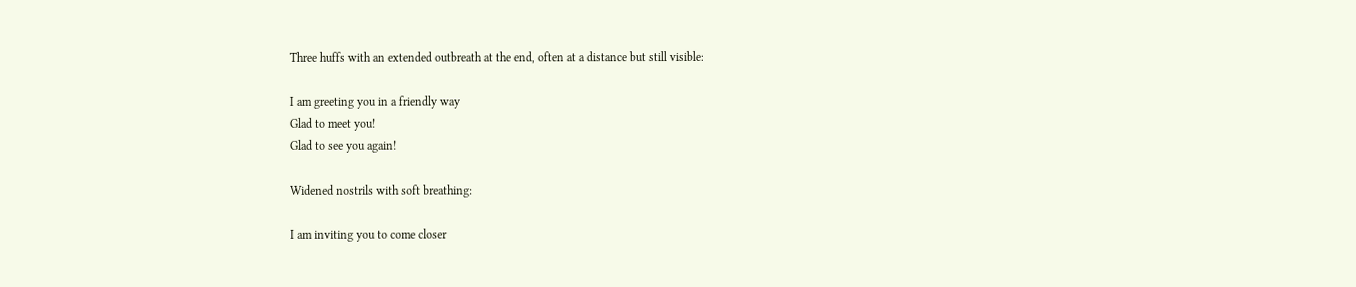Three huffs with an extended outbreath at the end, often at a distance but still visible:

I am greeting you in a friendly way
Glad to meet you!
Glad to see you again!

Widened nostrils with soft breathing:

I am inviting you to come closer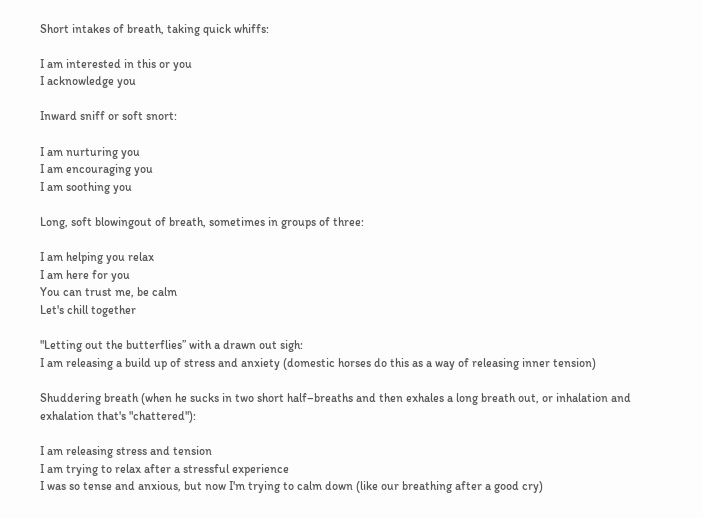Short intakes of breath, taking quick whiffs:

I am interested in this or you
I acknowledge you

Inward sniff or soft snort:

I am nurturing you
I am encouraging you
I am soothing you

Long, soft blowingout of breath, sometimes in groups of three:

I am helping you relax
I am here for you
You can trust me, be calm
Let's chill together

"Letting out the butterflies” with a drawn out sigh:
I am releasing a build up of stress and anxiety (domestic horses do this as a way of releasing inner tension)

Shuddering breath (when he sucks in two short half–breaths and then exhales a long breath out, or inhalation and exhalation that's "chattered"):

I am releasing stress and tension
I am trying to relax after a stressful experience
I was so tense and anxious, but now I'm trying to calm down (like our breathing after a good cry)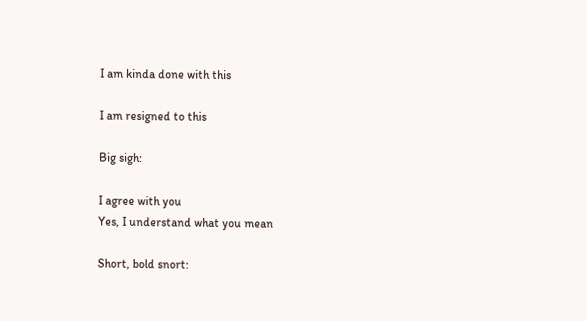I am kinda done with this

I am resigned to this

Big sigh:

I agree with you
Yes, I understand what you mean

Short, bold snort: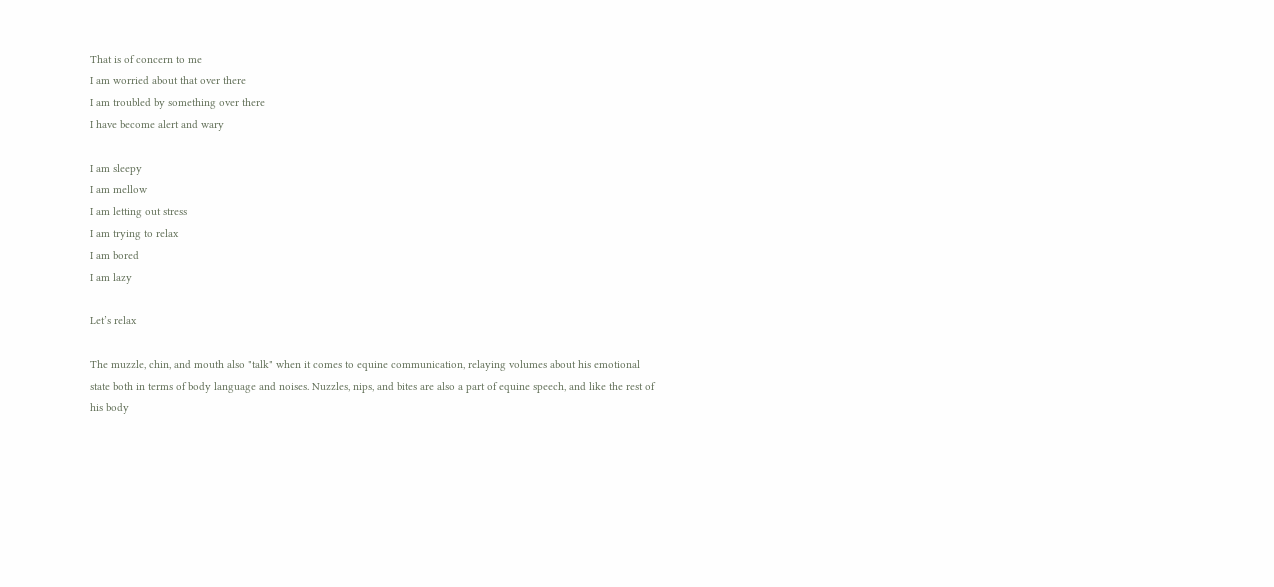That is of concern to me
I am worried about that over there
I am troubled by something over there
I have become alert and wary

I am sleepy
I am mellow
I am letting out stress
I am trying to relax
I am bored
I am lazy

Let’s relax

The muzzle, chin, and mouth also "talk" when it comes to equine communication, relaying volumes about his emotional state both in terms of body language and noises. Nuzzles, nips, and bites are also a part of equine speech, and like the rest of his body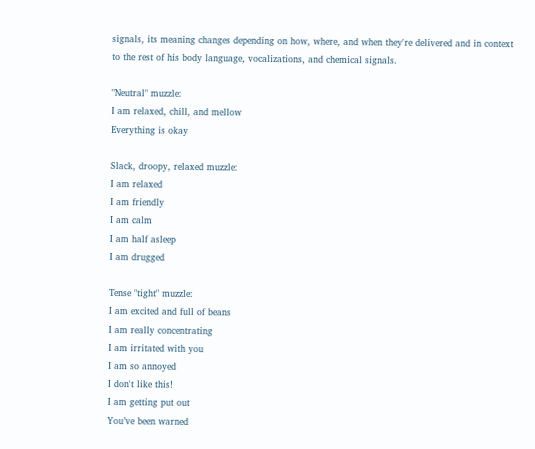signals, its meaning changes depending on how, where, and when they're delivered and in context to the rest of his body language, vocalizations, and chemical signals.

"Neutral" muzzle:
I am relaxed, chill, and mellow
Everything is okay

Slack, droopy, relaxed muzzle:
I am relaxed
I am friendly
I am calm
I am half asleep
I am drugged

Tense "tight" muzzle:
I am excited and full of beans
I am really concentrating
I am irritated with you
I am so annoyed
I don't like this!
I am getting put out
You’ve been warned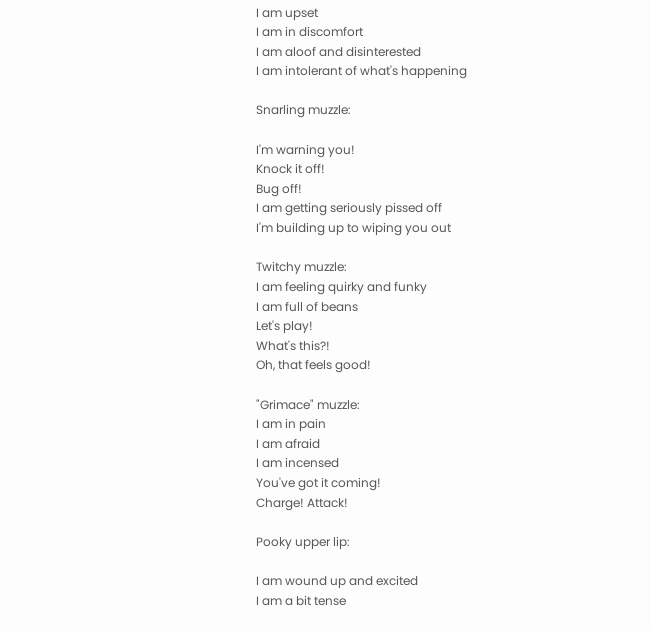I am upset
I am in discomfort
I am aloof and disinterested
I am intolerant of what's happening

Snarling muzzle:

I'm warning you!
Knock it off!
Bug off!
I am getting seriously pissed off
I'm building up to wiping you out

Twitchy muzzle:
I am feeling quirky and funky
I am full of beans
Let's play!
What's this?!
Oh, that feels good!

"Grimace" muzzle:
I am in pain
I am afraid
I am incensed
You've got it coming!
Charge! Attack!

Pooky upper lip:

I am wound up and excited
I am a bit tense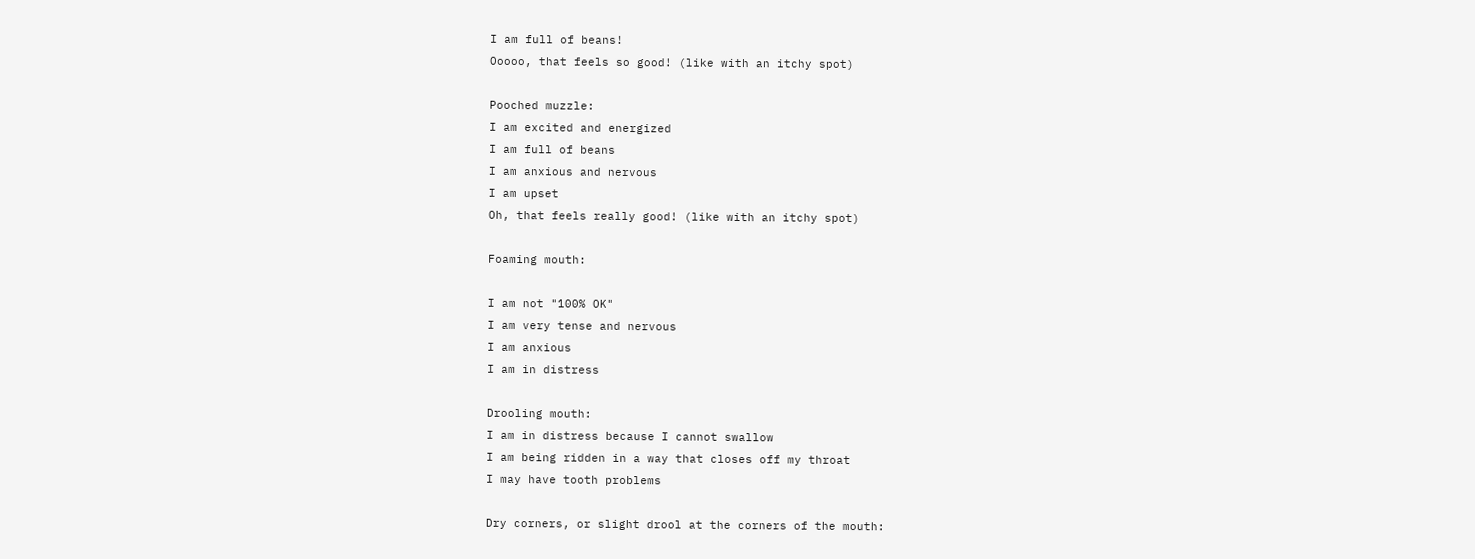I am full of beans!
Ooooo, that feels so good! (like with an itchy spot)

Pooched muzzle:
I am excited and energized
I am full of beans
I am anxious and nervous
I am upset
Oh, that feels really good! (like with an itchy spot)

Foaming mouth:

I am not "100% OK"
I am very tense and nervous
I am anxious
I am in distress

Drooling mouth:
I am in distress because I cannot swallow
I am being ridden in a way that closes off my throat
I may have tooth problems

Dry corners, or slight drool at the corners of the mouth: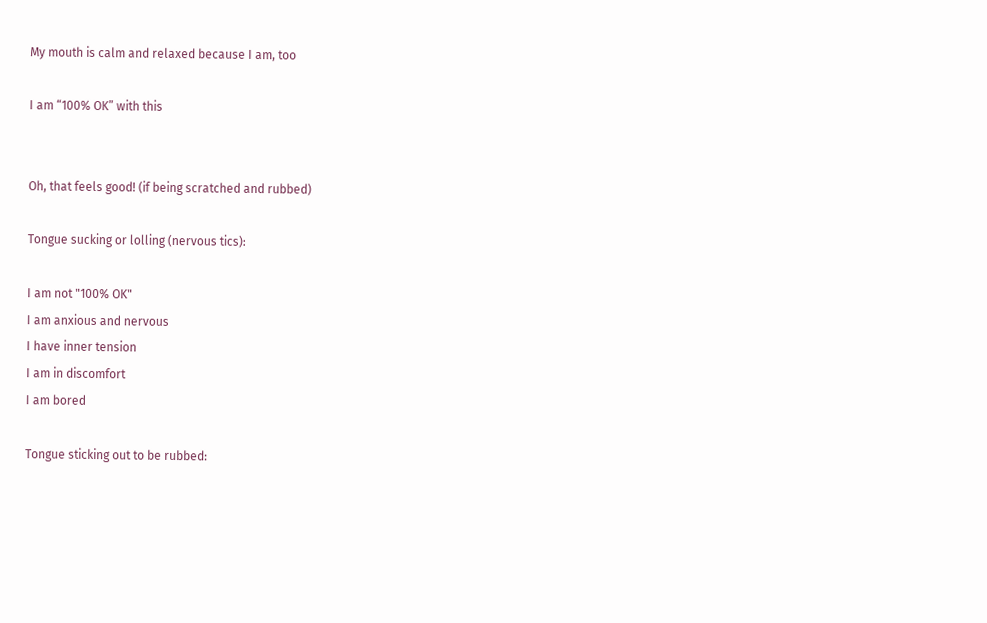My mouth is calm and relaxed because I am, too

I am “100% OK” with this


Oh, that feels good! (if being scratched and rubbed)

Tongue sucking or lolling (nervous tics):

I am not "100% OK"
I am anxious and nervous
I have inner tension
I am in discomfort
I am bored

Tongue sticking out to be rubbed: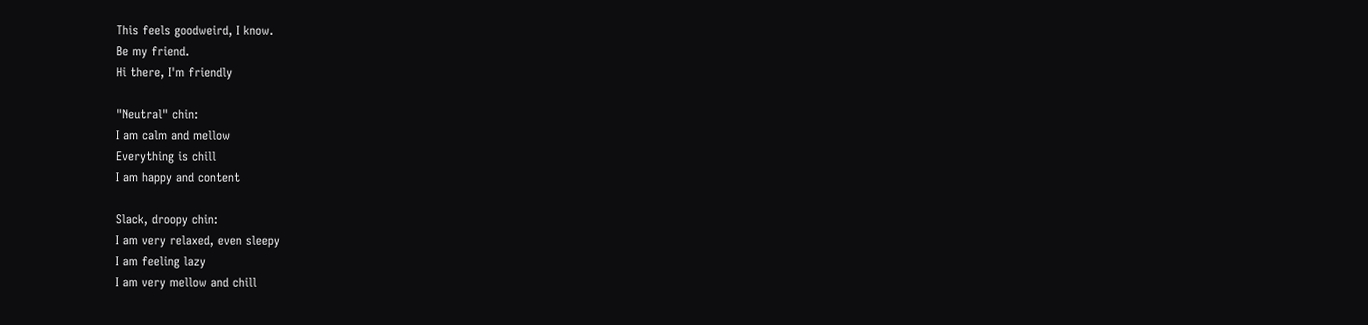This feels goodweird, I know.
Be my friend.
Hi there, I'm friendly

"Neutral" chin:
I am calm and mellow
Everything is chill
I am happy and content

Slack, droopy chin:
I am very relaxed, even sleepy
I am feeling lazy
I am very mellow and chill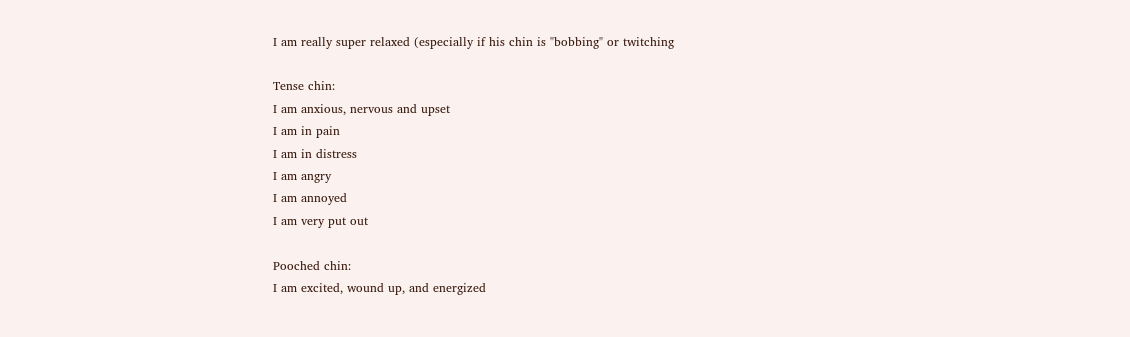I am really super relaxed (especially if his chin is "bobbing" or twitching

Tense chin:
I am anxious, nervous and upset
I am in pain
I am in distress
I am angry
I am annoyed
I am very put out

Pooched chin:
I am excited, wound up, and energized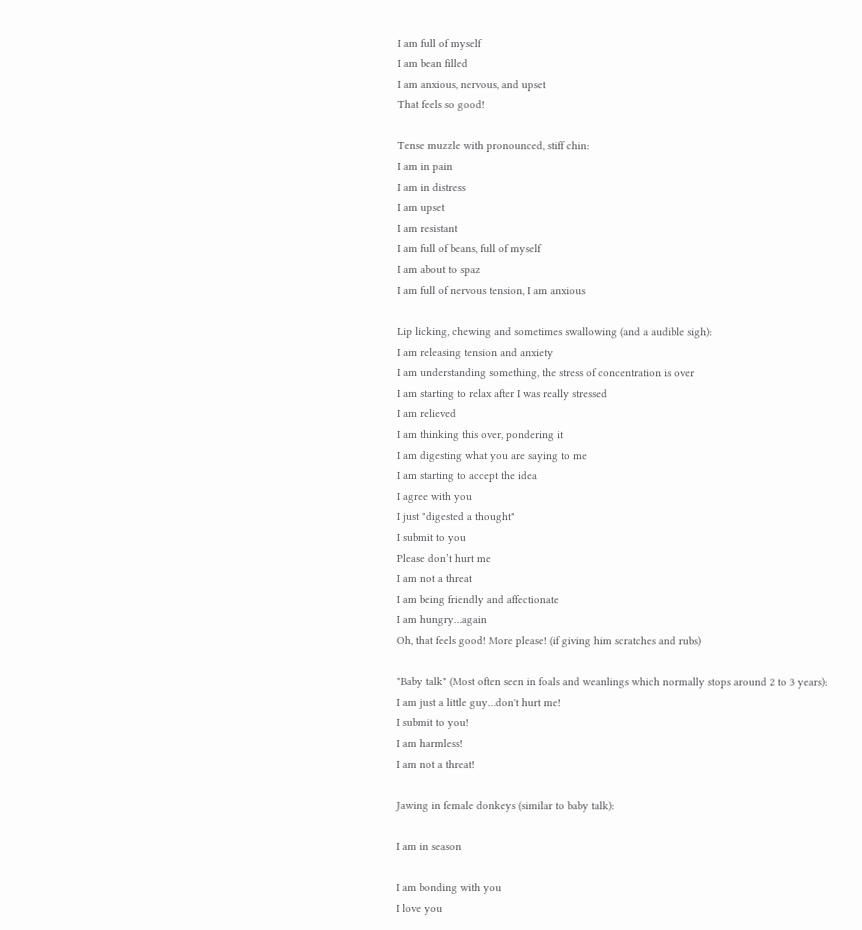I am full of myself
I am bean filled
I am anxious, nervous, and upset
That feels so good!

Tense muzzle with pronounced, stiff chin:
I am in pain
I am in distress
I am upset
I am resistant
I am full of beans, full of myself
I am about to spaz
I am full of nervous tension, I am anxious

Lip licking, chewing and sometimes swallowing (and a audible sigh):
I am releasing tension and anxiety
I am understanding something, the stress of concentration is over
I am starting to relax after I was really stressed
I am relieved
I am thinking this over, pondering it
I am digesting what you are saying to me
I am starting to accept the idea
I agree with you
I just "digested a thought"
I submit to you
Please don’t hurt me
I am not a threat
I am being friendly and affectionate
I am hungry…again
Oh, that feels good! More please! (if giving him scratches and rubs)

"Baby talk" (Most often seen in foals and weanlings which normally stops around 2 to 3 years):
I am just a little guy…don't hurt me!
I submit to you!
I am harmless!
I am not a threat!

Jawing in female donkeys (similar to baby talk):

I am in season

I am bonding with you
I love you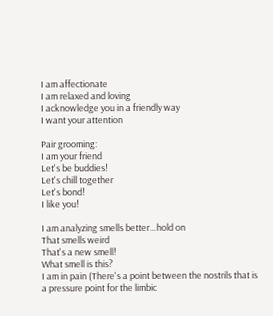I am affectionate
I am relaxed and loving
I acknowledge you in a friendly way
I want your attention

Pair grooming:
I am your friend
Let's be buddies!
Let's chill together
Let's bond!
I like you!

I am analyzing smells better…hold on
That smells weird
That's a new smell!
What smell is this?
I am in pain (There's a point between the nostrils that is a pressure point for the limbic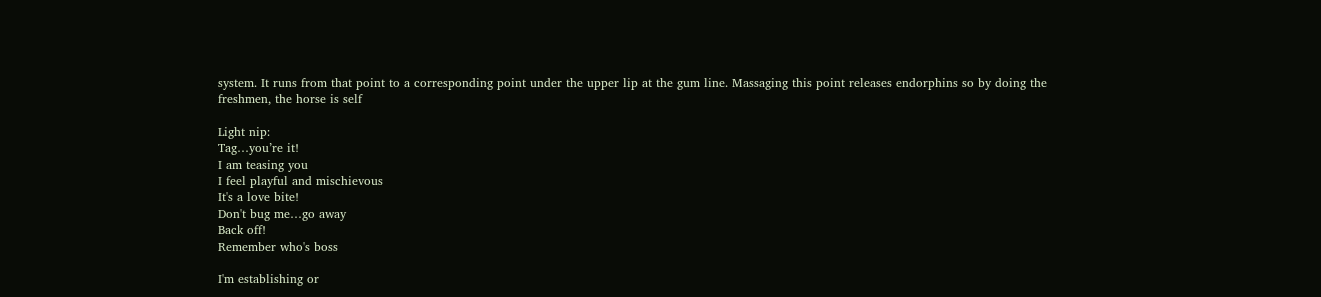system. It runs from that point to a corresponding point under the upper lip at the gum line. Massaging this point releases endorphins so by doing the freshmen, the horse is self

Light nip:
Tag…you’re it!
I am teasing you
I feel playful and mischievous
It's a love bite!
Don't bug me…go away
Back off!
Remember who's boss

I'm establishing or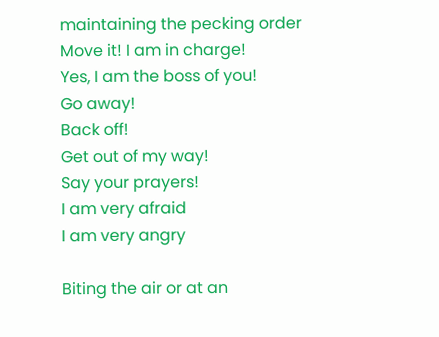maintaining the pecking order
Move it! I am in charge!
Yes, I am the boss of you!
Go away!
Back off!
Get out of my way!
Say your prayers!
I am very afraid
I am very angry

Biting the air or at an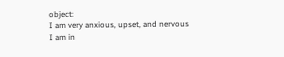object:
I am very anxious, upset, and nervous
I am in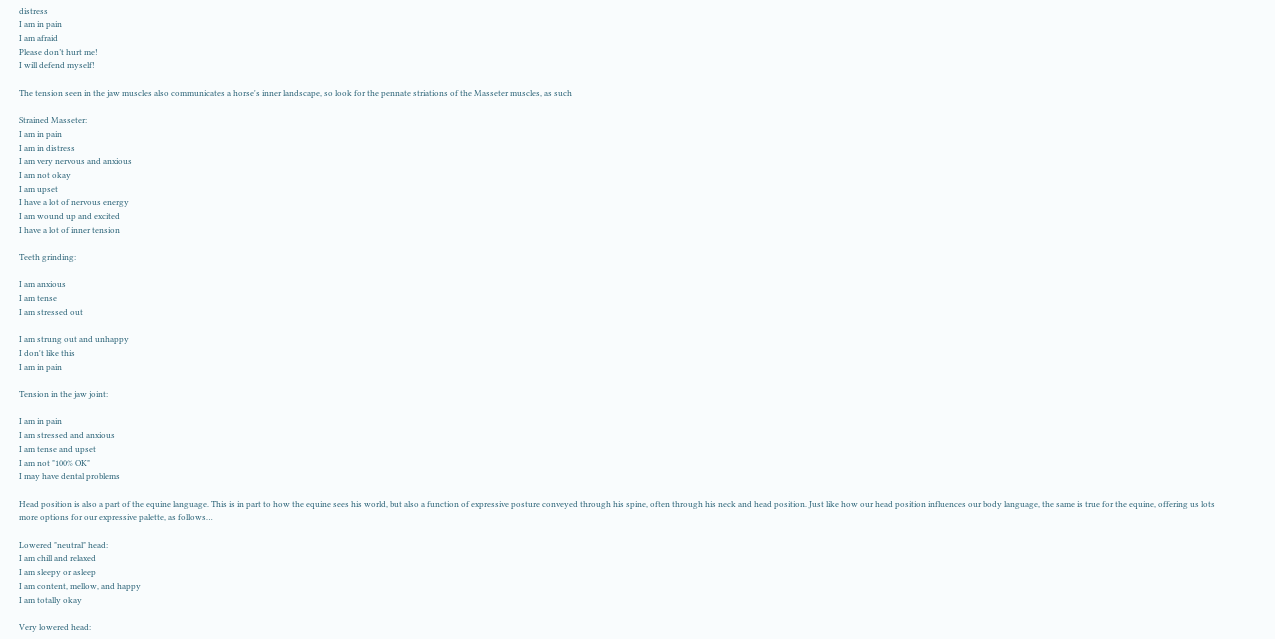distress
I am in pain
I am afraid
Please don’t hurt me!
I will defend myself!

The tension seen in the jaw muscles also communicates a horse's inner landscape, so look for the pennate striations of the Masseter muscles, as such

Strained Masseter:
I am in pain
I am in distress
I am very nervous and anxious
I am not okay
I am upset
I have a lot of nervous energy
I am wound up and excited
I have a lot of inner tension

Teeth grinding:

I am anxious
I am tense
I am stressed out

I am strung out and unhappy
I don't like this
I am in pain

Tension in the jaw joint:

I am in pain
I am stressed and anxious
I am tense and upset
I am not "100% OK"
I may have dental problems

Head position is also a part of the equine language. This is in part to how the equine sees his world, but also a function of expressive posture conveyed through his spine, often through his neck and head position. Just like how our head position influences our body language, the same is true for the equine, offering us lots more options for our expressive palette, as follows…

Lowered "neutral" head:
I am chill and relaxed
I am sleepy or asleep
I am content, mellow, and happy
I am totally okay

Very lowered head: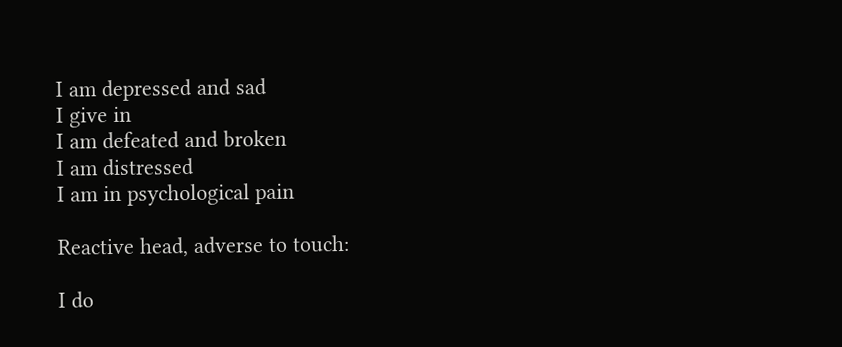I am depressed and sad
I give in
I am defeated and broken
I am distressed
I am in psychological pain

Reactive head, adverse to touch:

I do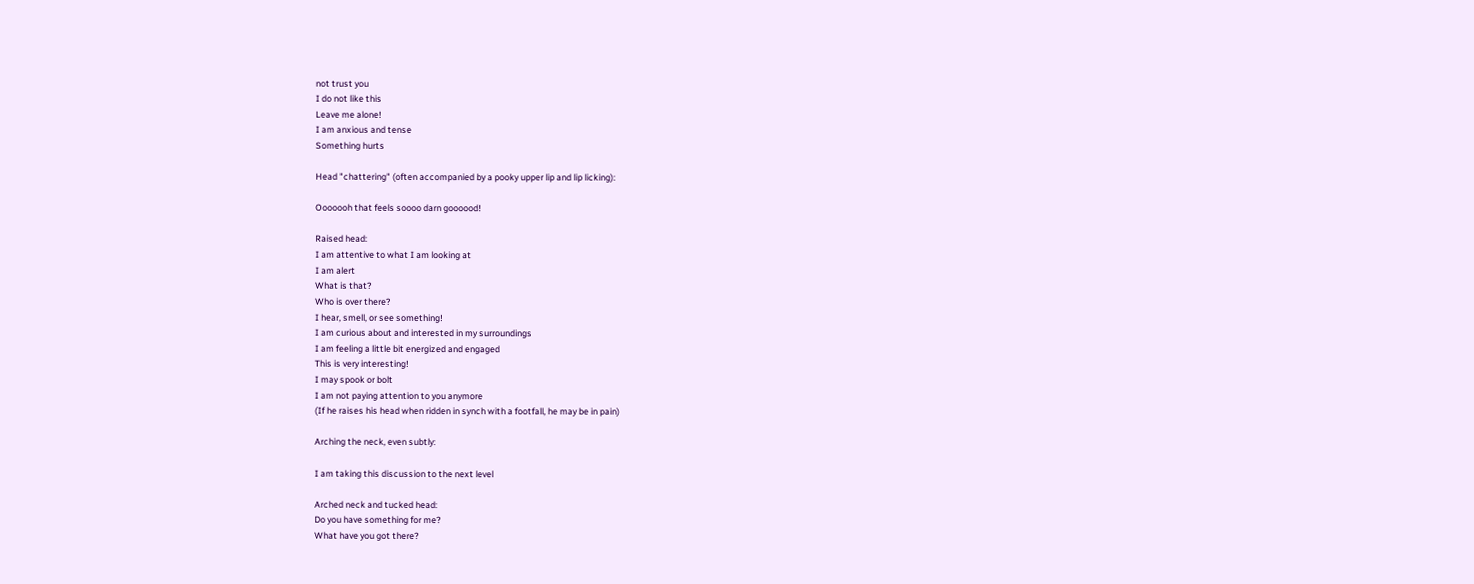not trust you
I do not like this
Leave me alone!
I am anxious and tense
Something hurts

Head "chattering" (often accompanied by a pooky upper lip and lip licking):

Ooooooh that feels soooo darn goooood!

Raised head:
I am attentive to what I am looking at
I am alert
What is that?
Who is over there?
I hear, smell, or see something!
I am curious about and interested in my surroundings
I am feeling a little bit energized and engaged
This is very interesting!
I may spook or bolt
I am not paying attention to you anymore
(If he raises his head when ridden in synch with a footfall, he may be in pain)

Arching the neck, even subtly:

I am taking this discussion to the next level

Arched neck and tucked head:
Do you have something for me?
What have you got there?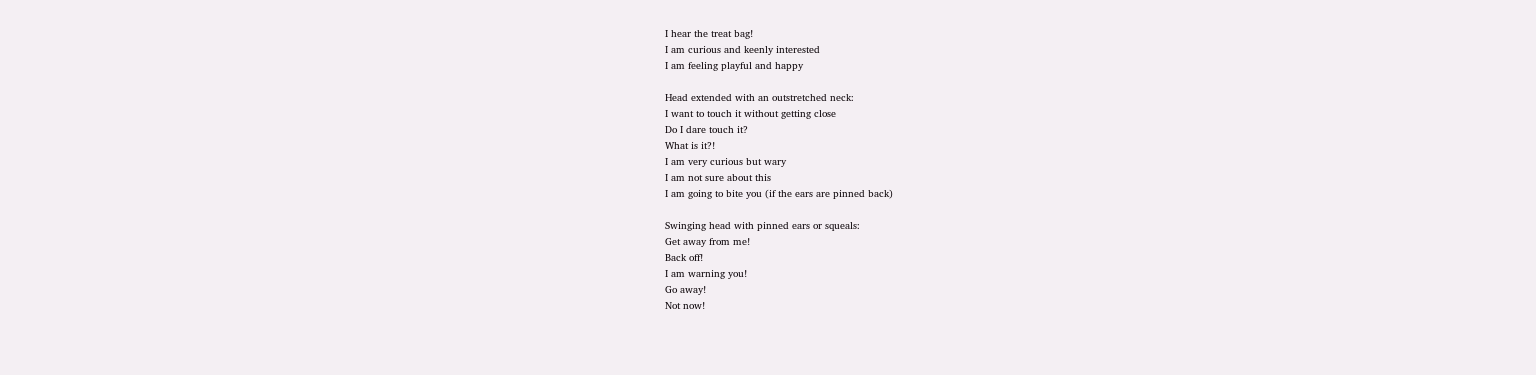I hear the treat bag!
I am curious and keenly interested
I am feeling playful and happy

Head extended with an outstretched neck:
I want to touch it without getting close
Do I dare touch it?
What is it?!
I am very curious but wary
I am not sure about this
I am going to bite you (if the ears are pinned back)

Swinging head with pinned ears or squeals:
Get away from me!
Back off!
I am warning you!
Go away!
Not now!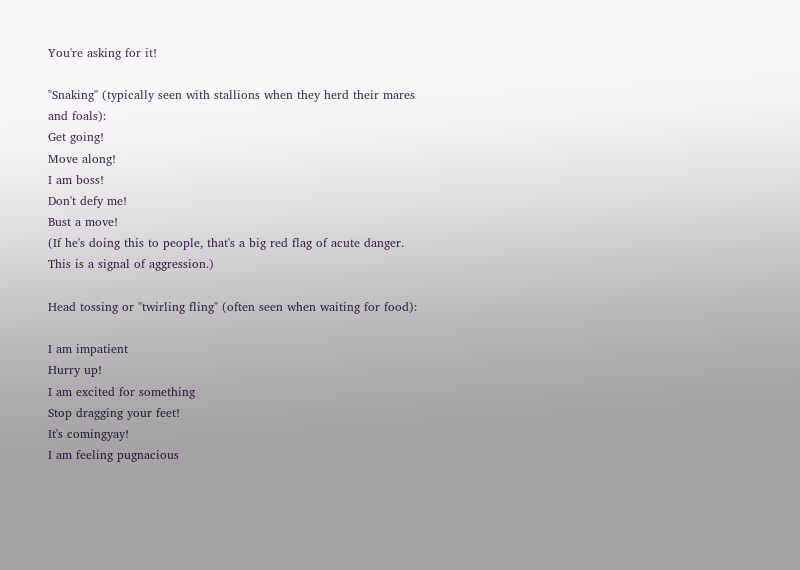You're asking for it!

"Snaking" (typically seen with stallions when they herd their mares and foals):
Get going!
Move along!
I am boss!
Don't defy me!
Bust a move!
(If he's doing this to people, that's a big red flag of acute danger. This is a signal of aggression.)

Head tossing or "twirling fling" (often seen when waiting for food):

I am impatient
Hurry up!
I am excited for something
Stop dragging your feet!
It's comingyay!
I am feeling pugnacious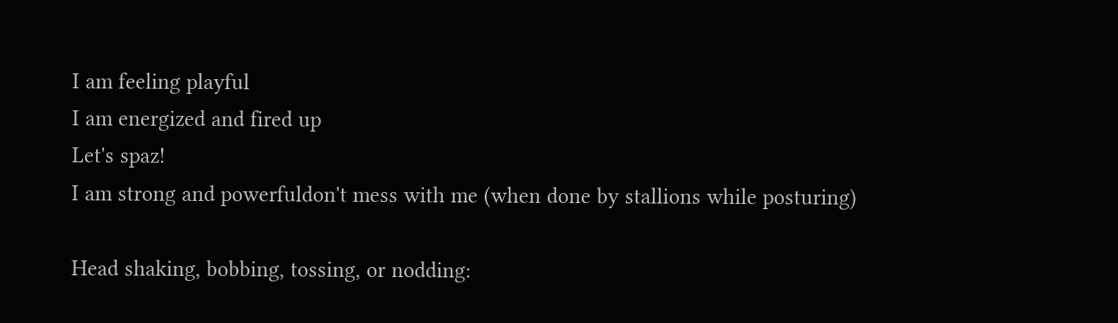I am feeling playful
I am energized and fired up
Let's spaz!
I am strong and powerfuldon't mess with me (when done by stallions while posturing)

Head shaking, bobbing, tossing, or nodding: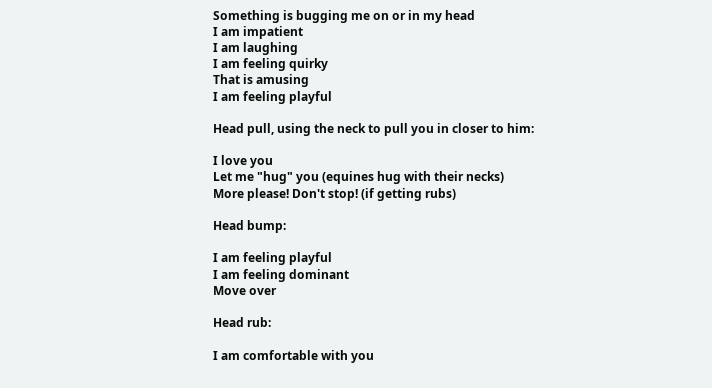Something is bugging me on or in my head
I am impatient
I am laughing
I am feeling quirky
That is amusing
I am feeling playful

Head pull, using the neck to pull you in closer to him:

I love you
Let me "hug" you (equines hug with their necks)
More please! Don't stop! (if getting rubs)

Head bump:

I am feeling playful
I am feeling dominant
Move over

Head rub:

I am comfortable with you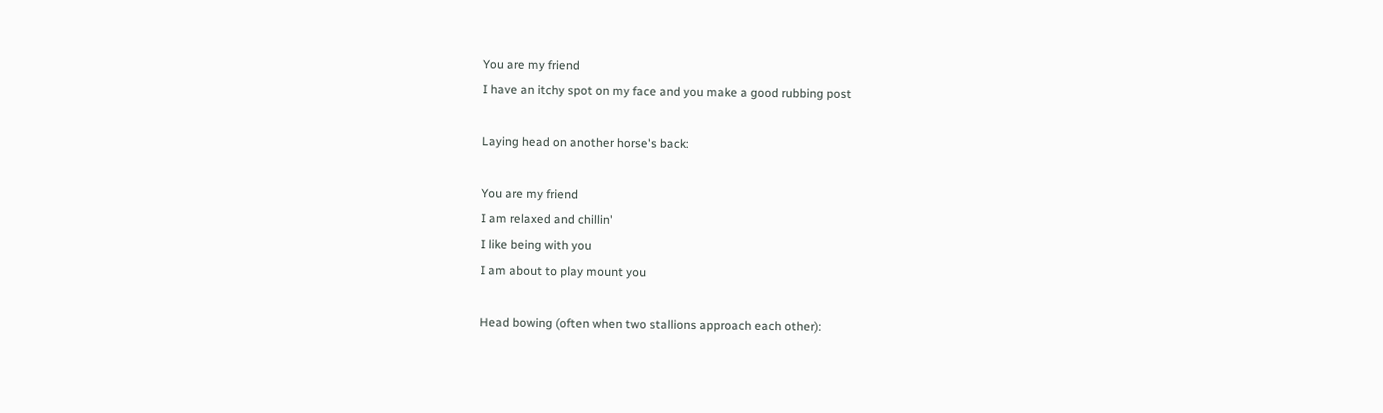You are my friend
I have an itchy spot on my face and you make a good rubbing post

Laying head on another horse's back:

You are my friend
I am relaxed and chillin'
I like being with you
I am about to play mount you

Head bowing (often when two stallions approach each other):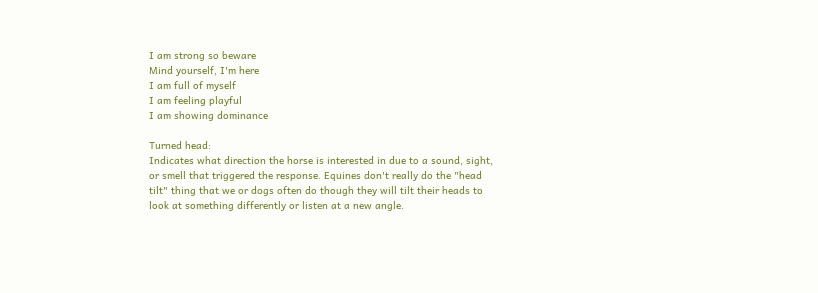I am strong so beware
Mind yourself, I'm here
I am full of myself
I am feeling playful
I am showing dominance

Turned head:
Indicates what direction the horse is interested in due to a sound, sight, or smell that triggered the response. Equines don't really do the "head tilt" thing that we or dogs often do though they will tilt their heads to look at something differently or listen at a new angle.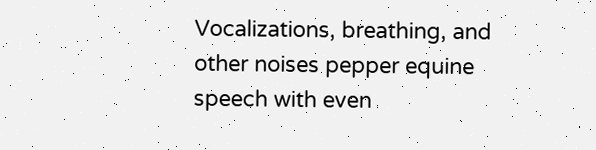Vocalizations, breathing, and other noises pepper equine speech with even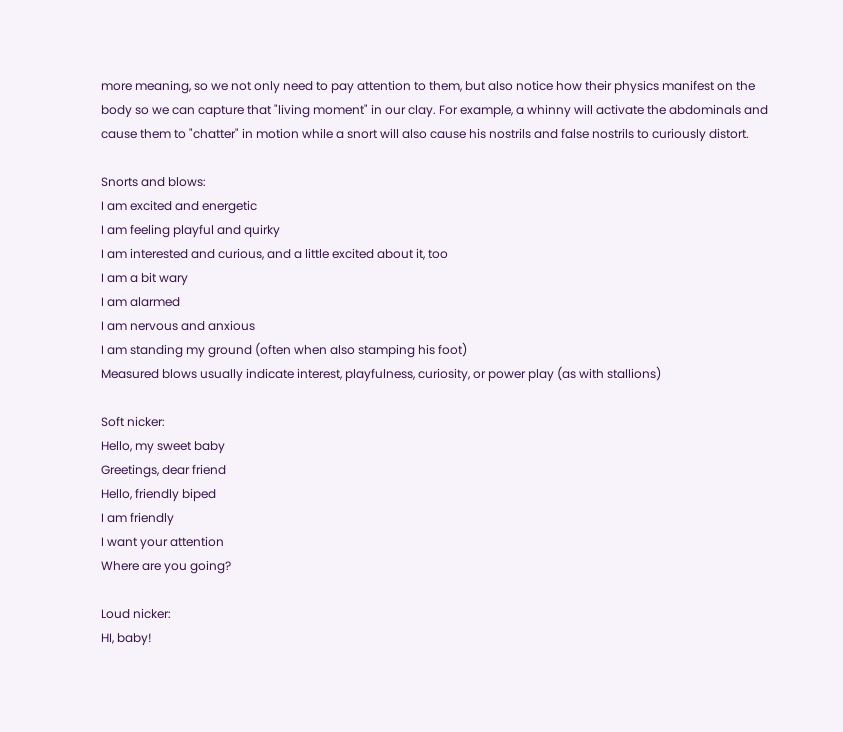more meaning, so we not only need to pay attention to them, but also notice how their physics manifest on the body so we can capture that "living moment" in our clay. For example, a whinny will activate the abdominals and cause them to "chatter" in motion while a snort will also cause his nostrils and false nostrils to curiously distort.

Snorts and blows:
I am excited and energetic
I am feeling playful and quirky
I am interested and curious, and a little excited about it, too
I am a bit wary
I am alarmed
I am nervous and anxious
I am standing my ground (often when also stamping his foot)
Measured blows usually indicate interest, playfulness, curiosity, or power play (as with stallions)

Soft nicker:
Hello, my sweet baby
Greetings, dear friend
Hello, friendly biped
I am friendly
I want your attention
Where are you going?

Loud nicker:
HI, baby!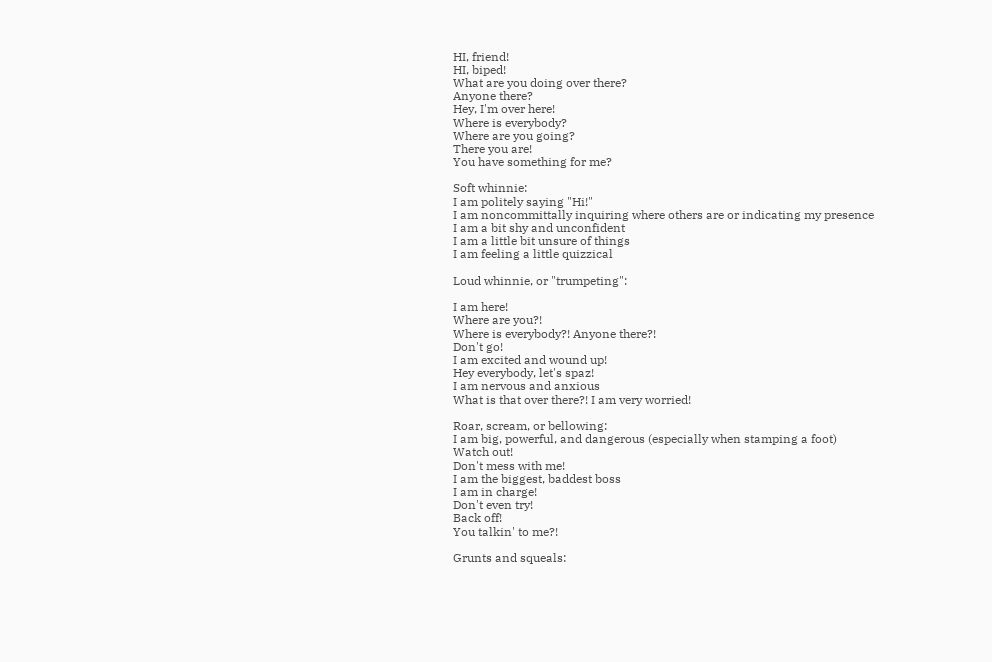HI, friend!
HI, biped!
What are you doing over there?
Anyone there?
Hey, I'm over here!
Where is everybody?
Where are you going?
There you are!
You have something for me?

Soft whinnie:
I am politely saying "Hi!"
I am noncommittally inquiring where others are or indicating my presence
I am a bit shy and unconfident
I am a little bit unsure of things
I am feeling a little quizzical

Loud whinnie, or "trumpeting":

I am here!
Where are you?!
Where is everybody?! Anyone there?!
Don't go!
I am excited and wound up!
Hey everybody, let's spaz!
I am nervous and anxious
What is that over there?! I am very worried!

Roar, scream, or bellowing:
I am big, powerful, and dangerous (especially when stamping a foot)
Watch out!
Don't mess with me!
I am the biggest, baddest boss
I am in charge!
Don't even try!
Back off!
You talkin' to me?!

Grunts and squeals: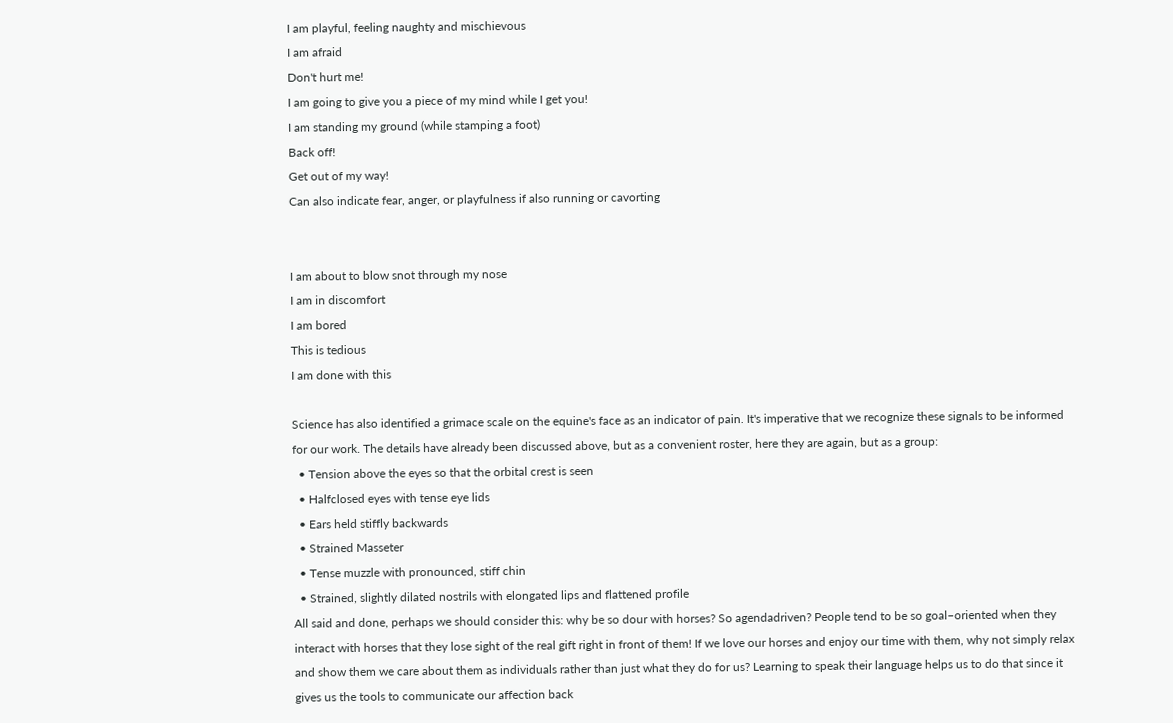I am playful, feeling naughty and mischievous
I am afraid
Don't hurt me!
I am going to give you a piece of my mind while I get you!
I am standing my ground (while stamping a foot)
Back off!
Get out of my way!
Can also indicate fear, anger, or playfulness if also running or cavorting


I am about to blow snot through my nose
I am in discomfort
I am bored
This is tedious
I am done with this

Science has also identified a grimace scale on the equine's face as an indicator of pain. It's imperative that we recognize these signals to be informed for our work. The details have already been discussed above, but as a convenient roster, here they are again, but as a group:
  • Tension above the eyes so that the orbital crest is seen
  • Halfclosed eyes with tense eye lids
  • Ears held stiffly backwards
  • Strained Masseter
  • Tense muzzle with pronounced, stiff chin
  • Strained, slightly dilated nostrils with elongated lips and flattened profile
All said and done, perhaps we should consider this: why be so dour with horses? So agendadriven? People tend to be so goal–oriented when they interact with horses that they lose sight of the real gift right in front of them! If we love our horses and enjoy our time with them, why not simply relax and show them we care about them as individuals rather than just what they do for us? Learning to speak their language helps us to do that since it gives us the tools to communicate our affection back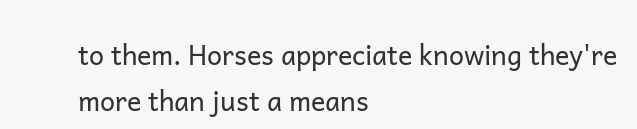to them. Horses appreciate knowing they're more than just a means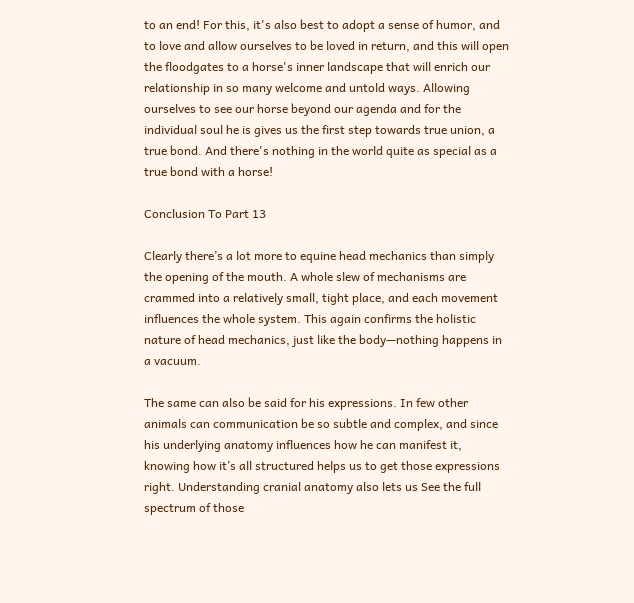to an end! For this, it's also best to adopt a sense of humor, and to love and allow ourselves to be loved in return, and this will open the floodgates to a horse's inner landscape that will enrich our relationship in so many welcome and untold ways. Allowing ourselves to see our horse beyond our agenda and for the individual soul he is gives us the first step towards true union, a true bond. And there's nothing in the world quite as special as a true bond with a horse!

Conclusion To Part 13

Clearly there’s a lot more to equine head mechanics than simply the opening of the mouth. A whole slew of mechanisms are crammed into a relatively small, tight place, and each movement influences the whole system. This again confirms the holistic nature of head mechanics, just like the body—nothing happens in a vacuum.

The same can also be said for his expressions. In few other animals can communication be so subtle and complex, and since his underlying anatomy influences how he can manifest it, knowing how it’s all structured helps us to get those expressions right. Understanding cranial anatomy also lets us See the full spectrum of those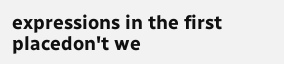expressions in the first placedon't we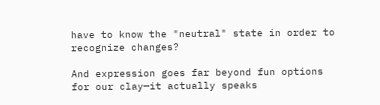have to know the "neutral" state in order to recognize changes?

And expression goes far beyond fun options for our clay—it actually speaks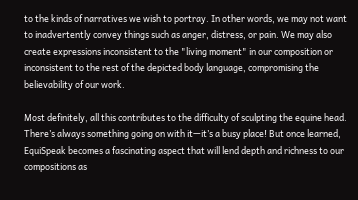to the kinds of narratives we wish to portray. In other words, we may not want to inadvertently convey things such as anger, distress, or pain. We may also create expressions inconsistent to the "living moment" in our composition or inconsistent to the rest of the depicted body language, compromising the believability of our work.

Most definitely, all this contributes to the difficulty of sculpting the equine head. There’s always something going on with it—it’s a busy place! But once learned, EquiSpeak becomes a fascinating aspect that will lend depth and richness to our compositions as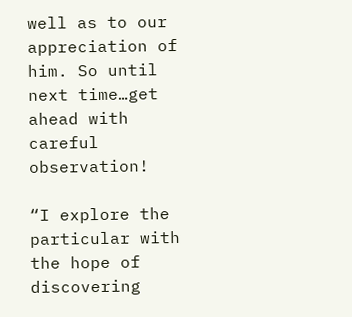well as to our appreciation of him. So until next time…get ahead with careful observation!

“I explore the particular with the hope of discovering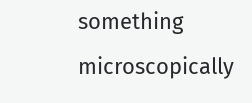something microscopically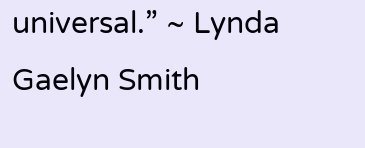universal.” ~ Lynda Gaelyn Smith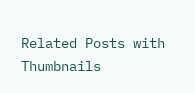Related Posts with Thumbnails